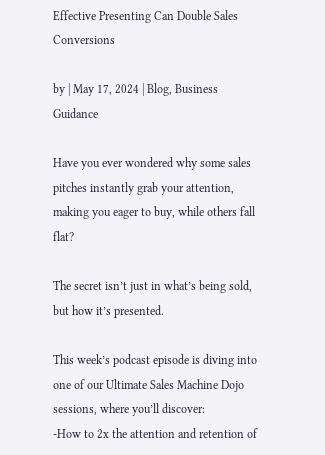Effective Presenting Can Double Sales Conversions

by | May 17, 2024 | Blog, Business Guidance

Have you ever wondered why some sales pitches instantly grab your attention, making you eager to buy, while others fall flat?

The secret isn’t just in what’s being sold, but how it’s presented.

This week’s podcast episode is diving into one of our Ultimate Sales Machine Dojo sessions, where you’ll discover:
-How to 2x the attention and retention of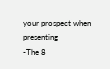your prospect when presenting
-The 8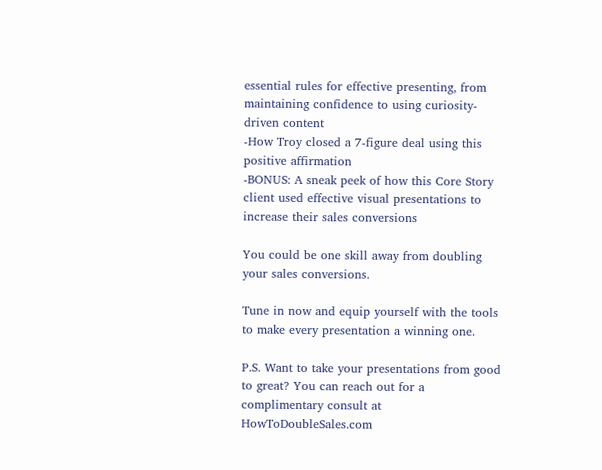essential rules for effective presenting, from maintaining confidence to using curiosity-driven content
-How Troy closed a 7-figure deal using this positive affirmation
-BONUS: A sneak peek of how this Core Story client used effective visual presentations to increase their sales conversions

You could be one skill away from doubling your sales conversions.

Tune in now and equip yourself with the tools to make every presentation a winning one.

P.S. Want to take your presentations from good to great? You can reach out for a complimentary consult at HowToDoubleSales.com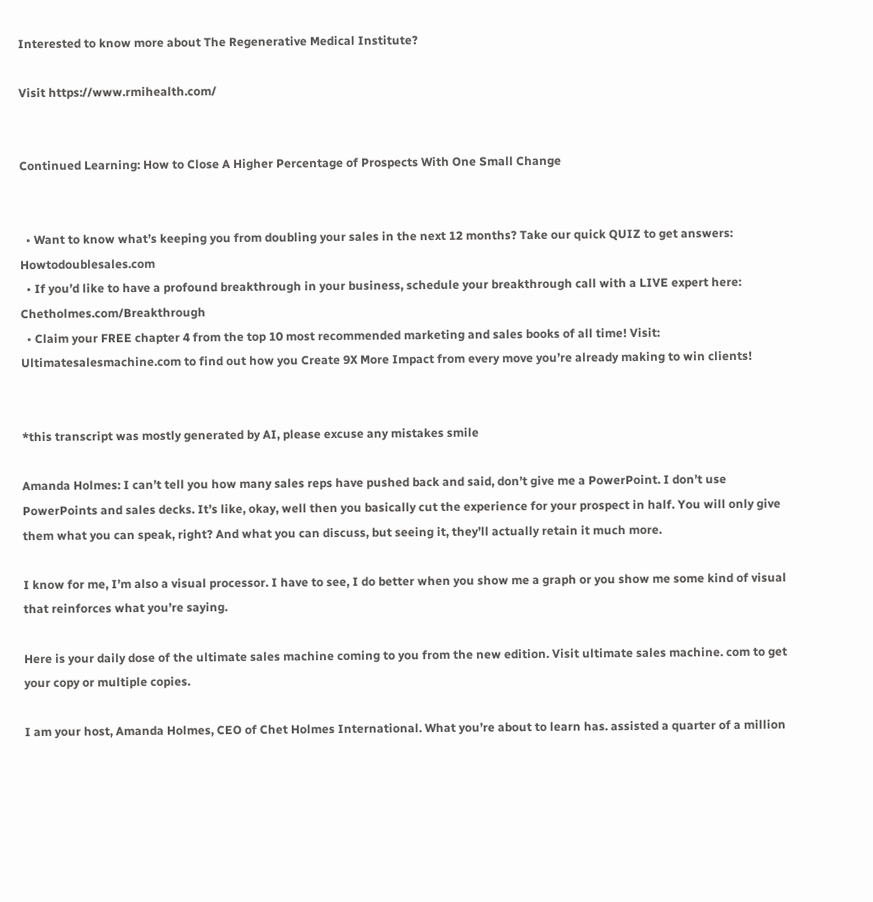Interested to know more about The Regenerative Medical Institute?

Visit https://www.rmihealth.com/


Continued Learning: How to Close A Higher Percentage of Prospects With One Small Change


  • Want to know what’s keeping you from doubling your sales in the next 12 months? Take our quick QUIZ to get answers: Howtodoublesales.com
  • If you’d like to have a profound breakthrough in your business, schedule your breakthrough call with a LIVE expert here: Chetholmes.com/Breakthrough
  • Claim your FREE chapter 4 from the top 10 most recommended marketing and sales books of all time! Visit: Ultimatesalesmachine.com to find out how you Create 9X More Impact from every move you’re already making to win clients!


*this transcript was mostly generated by AI, please excuse any mistakes smile

Amanda Holmes: I can’t tell you how many sales reps have pushed back and said, don’t give me a PowerPoint. I don’t use PowerPoints and sales decks. It’s like, okay, well then you basically cut the experience for your prospect in half. You will only give them what you can speak, right? And what you can discuss, but seeing it, they’ll actually retain it much more.

I know for me, I’m also a visual processor. I have to see, I do better when you show me a graph or you show me some kind of visual that reinforces what you’re saying.

Here is your daily dose of the ultimate sales machine coming to you from the new edition. Visit ultimate sales machine. com to get your copy or multiple copies.

I am your host, Amanda Holmes, CEO of Chet Holmes International. What you’re about to learn has. assisted a quarter of a million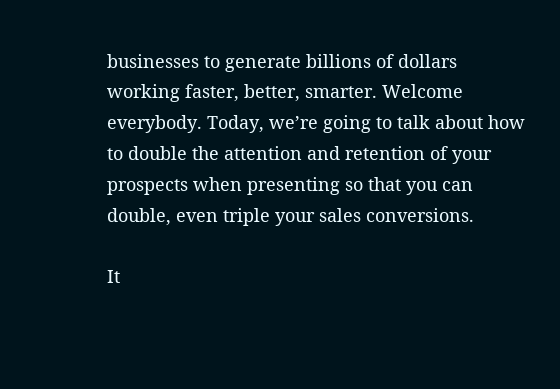businesses to generate billions of dollars working faster, better, smarter. Welcome everybody. Today, we’re going to talk about how to double the attention and retention of your prospects when presenting so that you can double, even triple your sales conversions.

It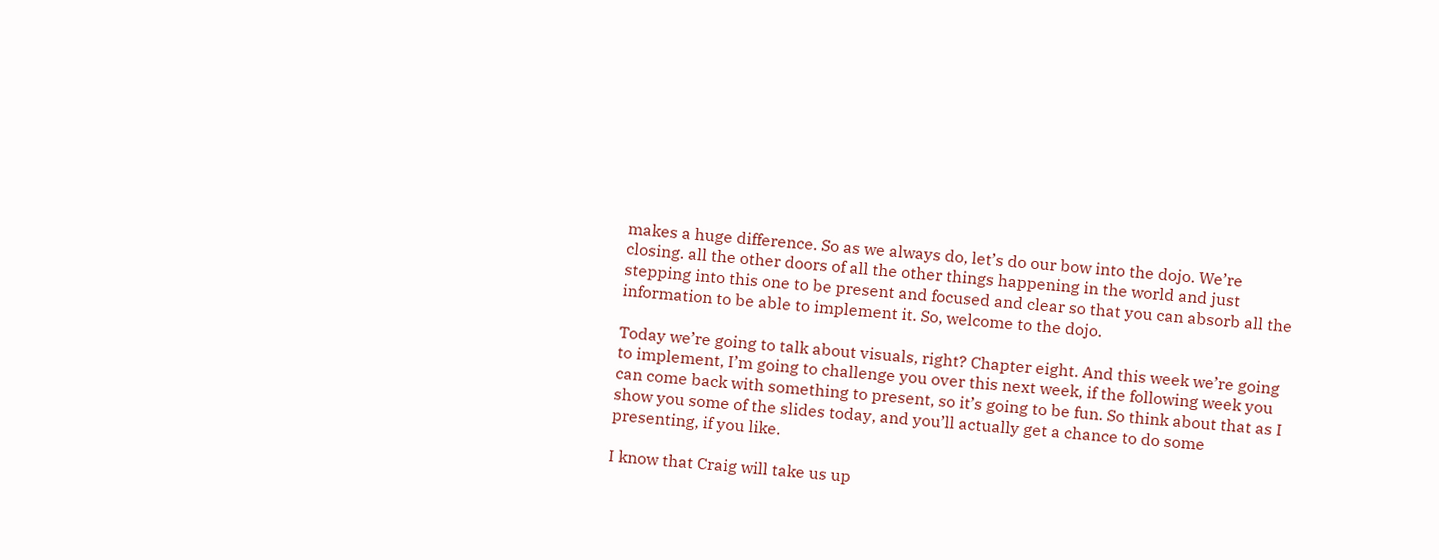makes a huge difference. So as we always do, let’s do our bow into the dojo. We’re closing. all the other doors of all the other things happening in the world and just stepping into this one to be present and focused and clear so that you can absorb all the information to be able to implement it. So, welcome to the dojo.

Today we’re going to talk about visuals, right? Chapter eight. And this week we’re going to implement, I’m going to challenge you over this next week, if the following week you can come back with something to present, so it’s going to be fun. So think about that as I show you some of the slides today, and you’ll actually get a chance to do some presenting, if you like.

I know that Craig will take us up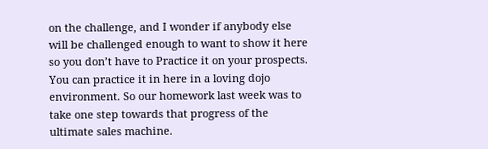on the challenge, and I wonder if anybody else will be challenged enough to want to show it here so you don’t have to Practice it on your prospects. You can practice it in here in a loving dojo environment. So our homework last week was to take one step towards that progress of the ultimate sales machine.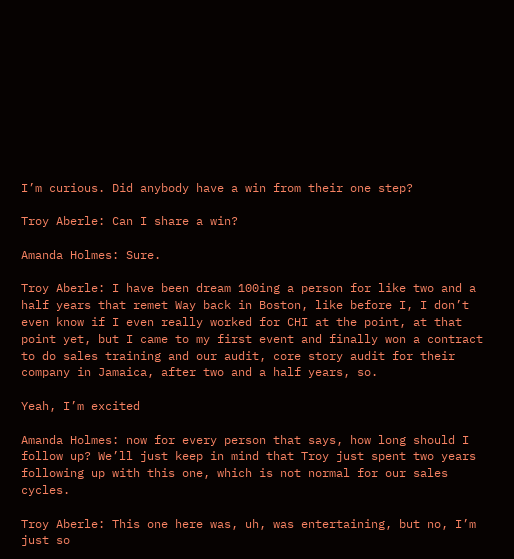I’m curious. Did anybody have a win from their one step?

Troy Aberle: Can I share a win?

Amanda Holmes: Sure.

Troy Aberle: I have been dream 100ing a person for like two and a half years that remet Way back in Boston, like before I, I don’t even know if I even really worked for CHI at the point, at that point yet, but I came to my first event and finally won a contract to do sales training and our audit, core story audit for their company in Jamaica, after two and a half years, so.

Yeah, I’m excited

Amanda Holmes: now for every person that says, how long should I follow up? We’ll just keep in mind that Troy just spent two years following up with this one, which is not normal for our sales cycles.

Troy Aberle: This one here was, uh, was entertaining, but no, I’m just so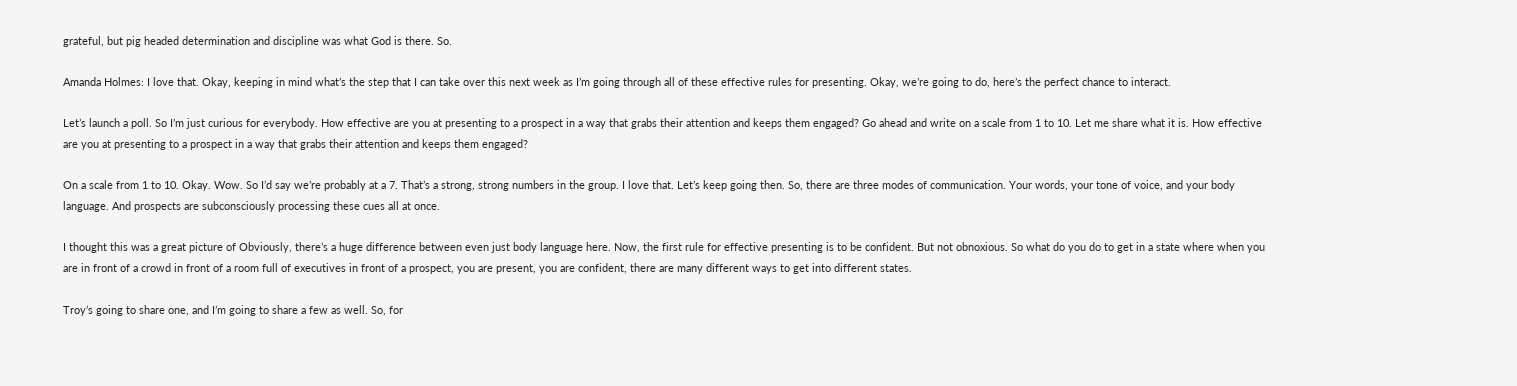grateful, but pig headed determination and discipline was what God is there. So.

Amanda Holmes: I love that. Okay, keeping in mind what’s the step that I can take over this next week as I’m going through all of these effective rules for presenting. Okay, we’re going to do, here’s the perfect chance to interact.

Let’s launch a poll. So I’m just curious for everybody. How effective are you at presenting to a prospect in a way that grabs their attention and keeps them engaged? Go ahead and write on a scale from 1 to 10. Let me share what it is. How effective are you at presenting to a prospect in a way that grabs their attention and keeps them engaged?

On a scale from 1 to 10. Okay. Wow. So I’d say we’re probably at a 7. That’s a strong, strong numbers in the group. I love that. Let’s keep going then. So, there are three modes of communication. Your words, your tone of voice, and your body language. And prospects are subconsciously processing these cues all at once.

I thought this was a great picture of Obviously, there’s a huge difference between even just body language here. Now, the first rule for effective presenting is to be confident. But not obnoxious. So what do you do to get in a state where when you are in front of a crowd in front of a room full of executives in front of a prospect, you are present, you are confident, there are many different ways to get into different states.

Troy’s going to share one, and I’m going to share a few as well. So, for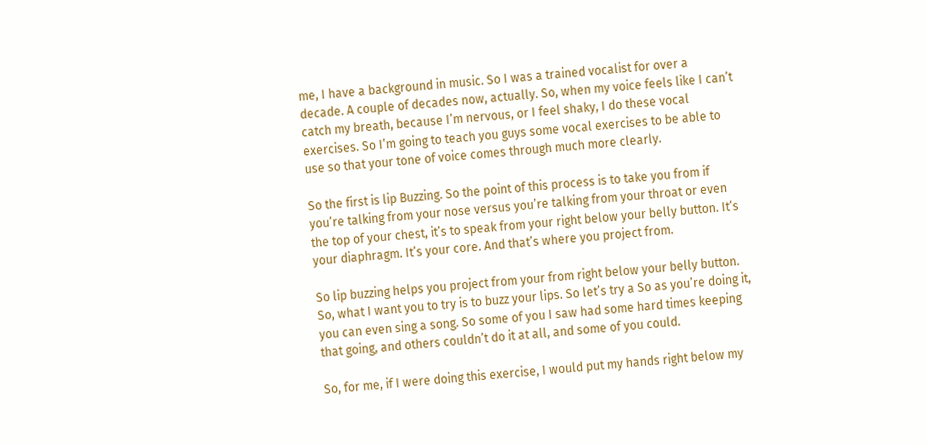me, I have a background in music. So I was a trained vocalist for over a decade. A couple of decades now, actually. So, when my voice feels like I can’t catch my breath, because I’m nervous, or I feel shaky, I do these vocal exercises. So I’m going to teach you guys some vocal exercises to be able to use so that your tone of voice comes through much more clearly.

So the first is lip Buzzing. So the point of this process is to take you from if you’re talking from your nose versus you’re talking from your throat or even the top of your chest, it’s to speak from your right below your belly button. It’s your diaphragm. It’s your core. And that’s where you project from.

So lip buzzing helps you project from your from right below your belly button. So, what I want you to try is to buzz your lips. So let’s try a So as you’re doing it, you can even sing a song. So some of you I saw had some hard times keeping that going, and others couldn’t do it at all, and some of you could.

So, for me, if I were doing this exercise, I would put my hands right below my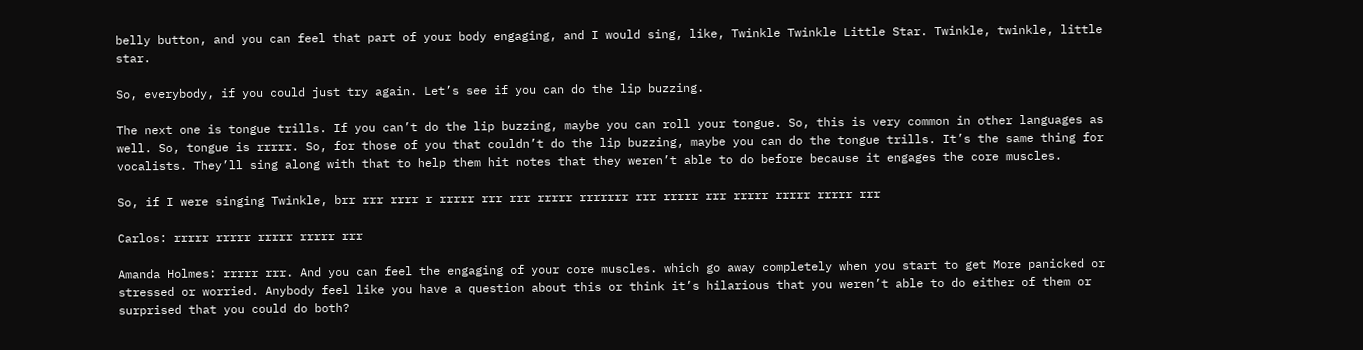belly button, and you can feel that part of your body engaging, and I would sing, like, Twinkle Twinkle Little Star. Twinkle, twinkle, little star.

So, everybody, if you could just try again. Let’s see if you can do the lip buzzing.

The next one is tongue trills. If you can’t do the lip buzzing, maybe you can roll your tongue. So, this is very common in other languages as well. So, tongue is rrrrr. So, for those of you that couldn’t do the lip buzzing, maybe you can do the tongue trills. It’s the same thing for vocalists. They’ll sing along with that to help them hit notes that they weren’t able to do before because it engages the core muscles.

So, if I were singing Twinkle, brr rrr rrrr r rrrrr rrr rrr rrrrr rrrrrrr rrr rrrrr rrr rrrrr rrrrr rrrrr rrr

Carlos: rrrrr rrrrr rrrrr rrrrr rrr

Amanda Holmes: rrrrr rrr. And you can feel the engaging of your core muscles. which go away completely when you start to get More panicked or stressed or worried. Anybody feel like you have a question about this or think it’s hilarious that you weren’t able to do either of them or surprised that you could do both?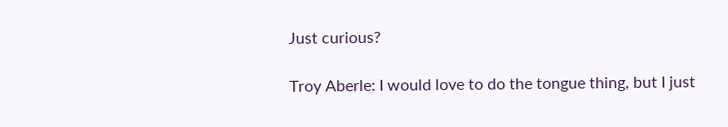Just curious?

Troy Aberle: I would love to do the tongue thing, but I just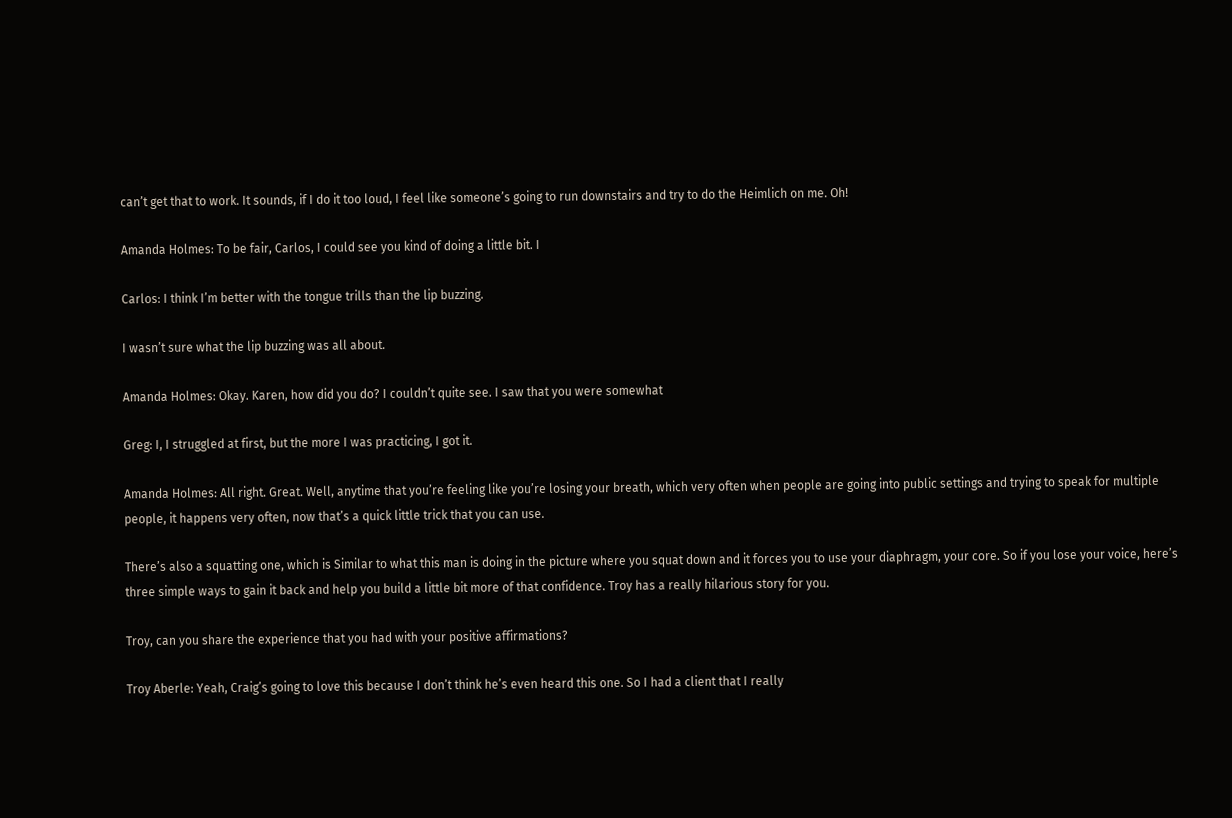can’t get that to work. It sounds, if I do it too loud, I feel like someone’s going to run downstairs and try to do the Heimlich on me. Oh!

Amanda Holmes: To be fair, Carlos, I could see you kind of doing a little bit. I

Carlos: I think I’m better with the tongue trills than the lip buzzing.

I wasn’t sure what the lip buzzing was all about.

Amanda Holmes: Okay. Karen, how did you do? I couldn’t quite see. I saw that you were somewhat

Greg: I, I struggled at first, but the more I was practicing, I got it.

Amanda Holmes: All right. Great. Well, anytime that you’re feeling like you’re losing your breath, which very often when people are going into public settings and trying to speak for multiple people, it happens very often, now that’s a quick little trick that you can use.

There’s also a squatting one, which is Similar to what this man is doing in the picture where you squat down and it forces you to use your diaphragm, your core. So if you lose your voice, here’s three simple ways to gain it back and help you build a little bit more of that confidence. Troy has a really hilarious story for you.

Troy, can you share the experience that you had with your positive affirmations?

Troy Aberle: Yeah, Craig’s going to love this because I don’t think he’s even heard this one. So I had a client that I really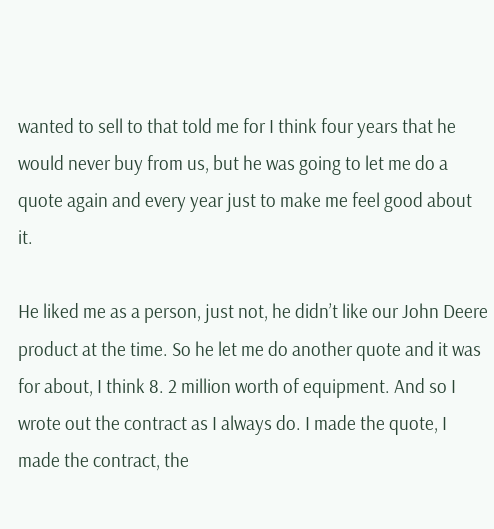wanted to sell to that told me for I think four years that he would never buy from us, but he was going to let me do a quote again and every year just to make me feel good about it.

He liked me as a person, just not, he didn’t like our John Deere product at the time. So he let me do another quote and it was for about, I think 8. 2 million worth of equipment. And so I wrote out the contract as I always do. I made the quote, I made the contract, the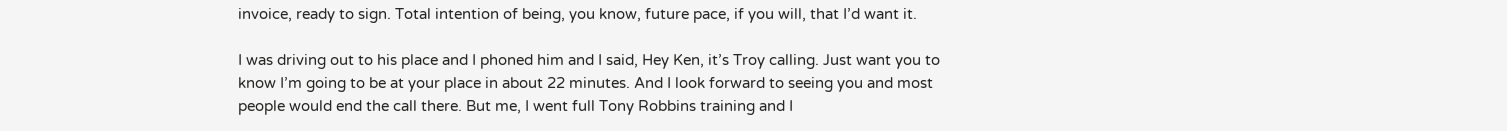invoice, ready to sign. Total intention of being, you know, future pace, if you will, that I’d want it.

I was driving out to his place and I phoned him and I said, Hey Ken, it’s Troy calling. Just want you to know I’m going to be at your place in about 22 minutes. And I look forward to seeing you and most people would end the call there. But me, I went full Tony Robbins training and I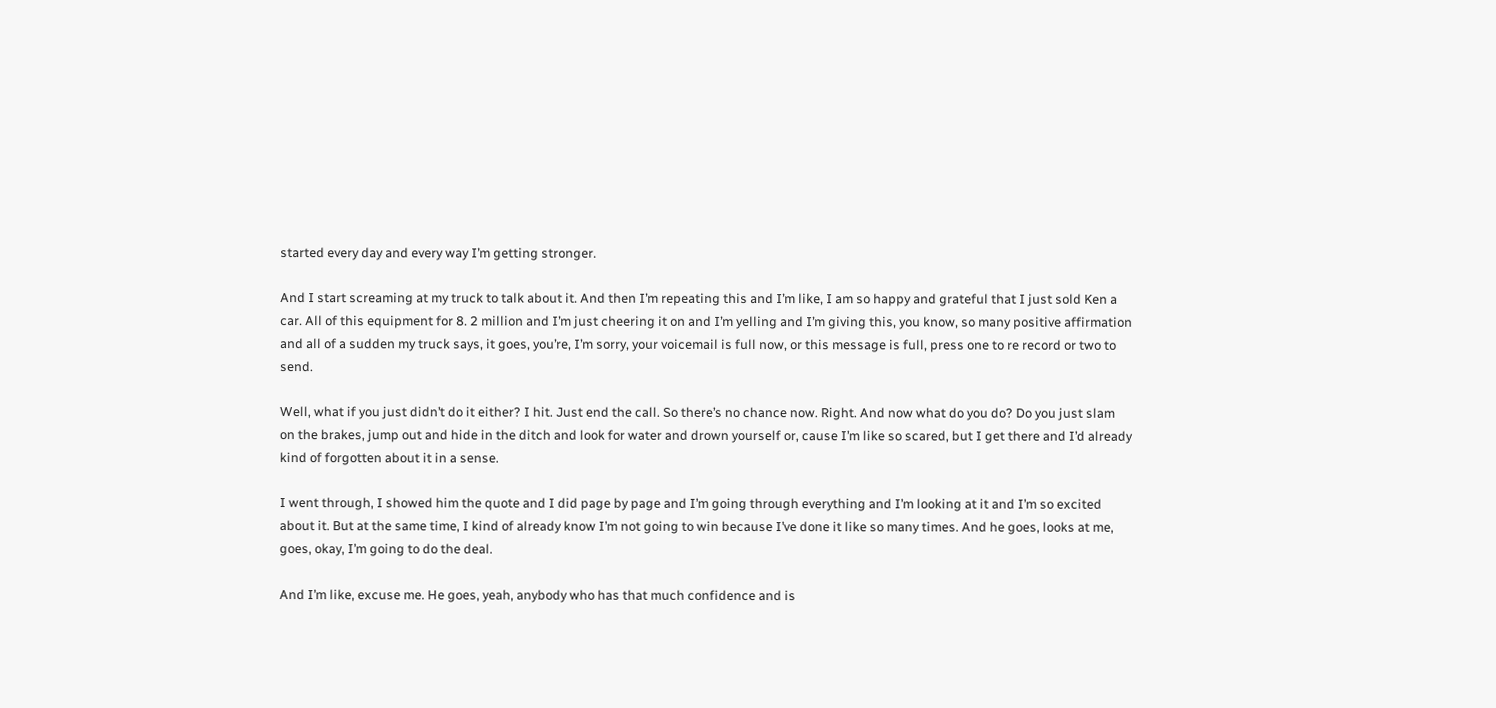started every day and every way I’m getting stronger.

And I start screaming at my truck to talk about it. And then I’m repeating this and I’m like, I am so happy and grateful that I just sold Ken a car. All of this equipment for 8. 2 million and I’m just cheering it on and I’m yelling and I’m giving this, you know, so many positive affirmation and all of a sudden my truck says, it goes, you’re, I’m sorry, your voicemail is full now, or this message is full, press one to re record or two to send.

Well, what if you just didn’t do it either? I hit. Just end the call. So there’s no chance now. Right. And now what do you do? Do you just slam on the brakes, jump out and hide in the ditch and look for water and drown yourself or, cause I’m like so scared, but I get there and I’d already kind of forgotten about it in a sense.

I went through, I showed him the quote and I did page by page and I’m going through everything and I’m looking at it and I’m so excited about it. But at the same time, I kind of already know I’m not going to win because I’ve done it like so many times. And he goes, looks at me, goes, okay, I’m going to do the deal.

And I’m like, excuse me. He goes, yeah, anybody who has that much confidence and is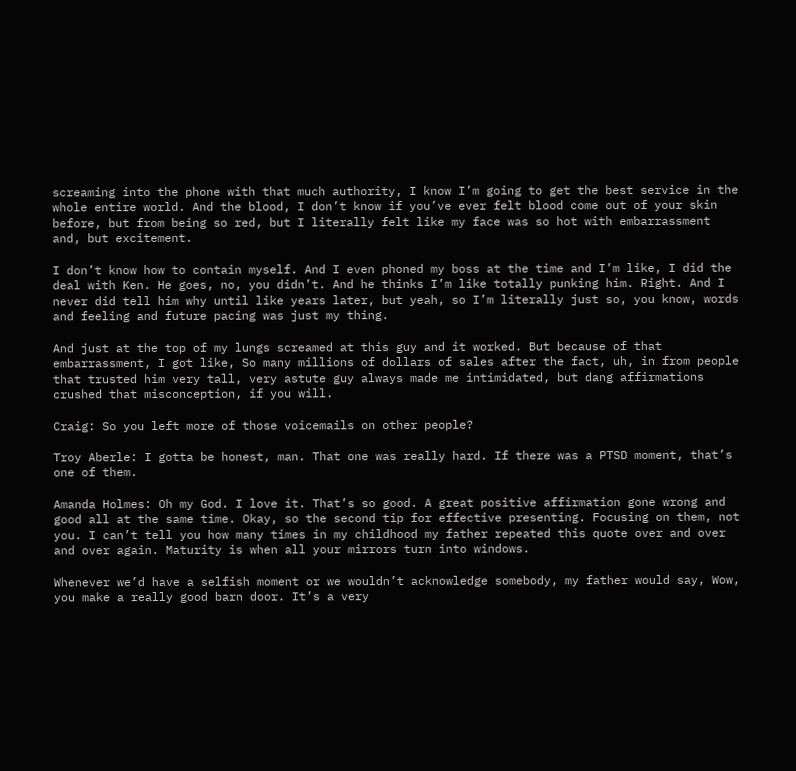screaming into the phone with that much authority, I know I’m going to get the best service in the whole entire world. And the blood, I don’t know if you’ve ever felt blood come out of your skin before, but from being so red, but I literally felt like my face was so hot with embarrassment and, but excitement.

I don’t know how to contain myself. And I even phoned my boss at the time and I’m like, I did the deal with Ken. He goes, no, you didn’t. And he thinks I’m like totally punking him. Right. And I never did tell him why until like years later, but yeah, so I’m literally just so, you know, words and feeling and future pacing was just my thing.

And just at the top of my lungs screamed at this guy and it worked. But because of that embarrassment, I got like, So many millions of dollars of sales after the fact, uh, in from people that trusted him very tall, very astute guy always made me intimidated, but dang affirmations crushed that misconception, if you will.

Craig: So you left more of those voicemails on other people?

Troy Aberle: I gotta be honest, man. That one was really hard. If there was a PTSD moment, that’s one of them.

Amanda Holmes: Oh my God. I love it. That’s so good. A great positive affirmation gone wrong and good all at the same time. Okay, so the second tip for effective presenting. Focusing on them, not you. I can’t tell you how many times in my childhood my father repeated this quote over and over and over again. Maturity is when all your mirrors turn into windows.

Whenever we’d have a selfish moment or we wouldn’t acknowledge somebody, my father would say, Wow, you make a really good barn door. It’s a very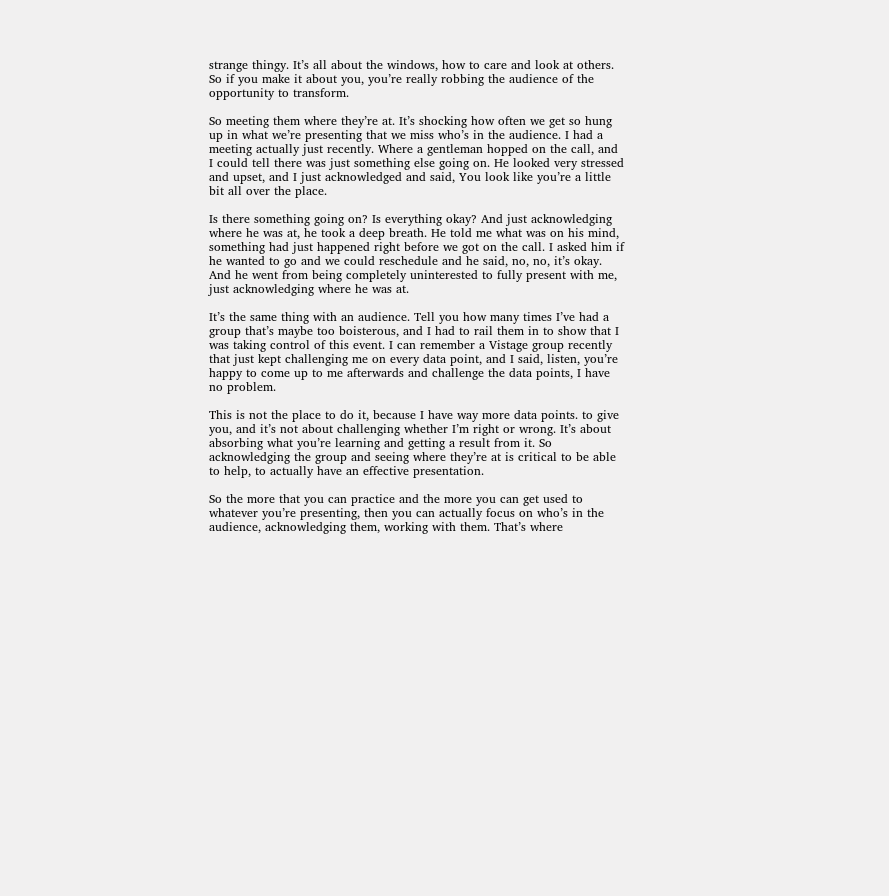strange thingy. It’s all about the windows, how to care and look at others. So if you make it about you, you’re really robbing the audience of the opportunity to transform.

So meeting them where they’re at. It’s shocking how often we get so hung up in what we’re presenting that we miss who’s in the audience. I had a meeting actually just recently. Where a gentleman hopped on the call, and I could tell there was just something else going on. He looked very stressed and upset, and I just acknowledged and said, You look like you’re a little bit all over the place.

Is there something going on? Is everything okay? And just acknowledging where he was at, he took a deep breath. He told me what was on his mind, something had just happened right before we got on the call. I asked him if he wanted to go and we could reschedule and he said, no, no, it’s okay. And he went from being completely uninterested to fully present with me, just acknowledging where he was at.

It’s the same thing with an audience. Tell you how many times I’ve had a group that’s maybe too boisterous, and I had to rail them in to show that I was taking control of this event. I can remember a Vistage group recently that just kept challenging me on every data point, and I said, listen, you’re happy to come up to me afterwards and challenge the data points, I have no problem.

This is not the place to do it, because I have way more data points. to give you, and it’s not about challenging whether I’m right or wrong. It’s about absorbing what you’re learning and getting a result from it. So acknowledging the group and seeing where they’re at is critical to be able to help, to actually have an effective presentation.

So the more that you can practice and the more you can get used to whatever you’re presenting, then you can actually focus on who’s in the audience, acknowledging them, working with them. That’s where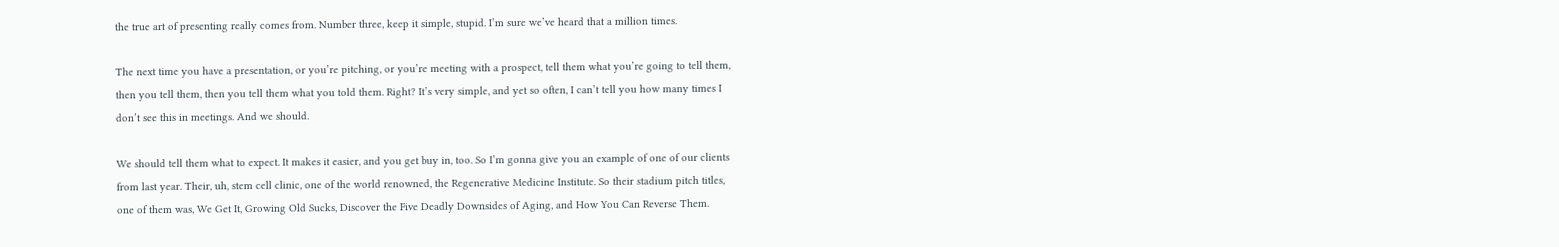the true art of presenting really comes from. Number three, keep it simple, stupid. I’m sure we’ve heard that a million times.

The next time you have a presentation, or you’re pitching, or you’re meeting with a prospect, tell them what you’re going to tell them, then you tell them, then you tell them what you told them. Right? It’s very simple, and yet so often, I can’t tell you how many times I don’t see this in meetings. And we should.

We should tell them what to expect. It makes it easier, and you get buy in, too. So I’m gonna give you an example of one of our clients from last year. Their, uh, stem cell clinic, one of the world renowned, the Regenerative Medicine Institute. So their stadium pitch titles, one of them was, We Get It, Growing Old Sucks, Discover the Five Deadly Downsides of Aging, and How You Can Reverse Them.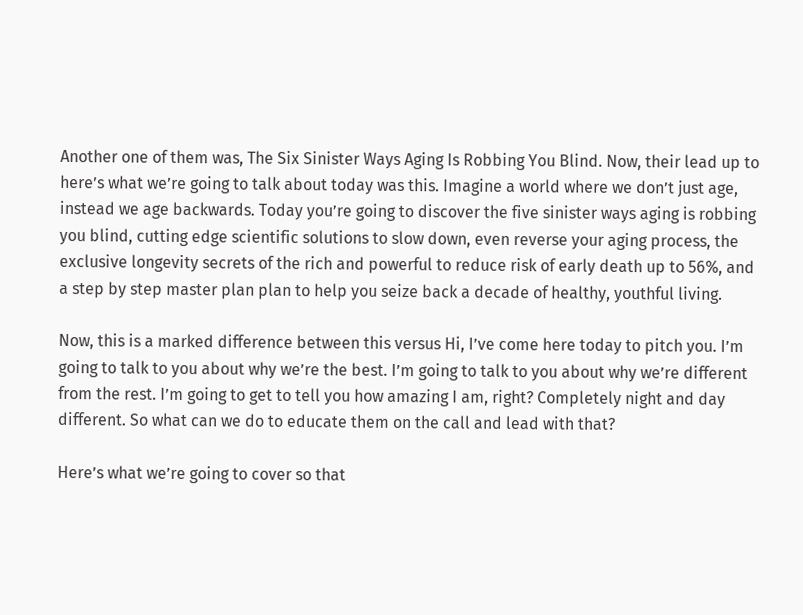Another one of them was, The Six Sinister Ways Aging Is Robbing You Blind. Now, their lead up to here’s what we’re going to talk about today was this. Imagine a world where we don’t just age, instead we age backwards. Today you’re going to discover the five sinister ways aging is robbing you blind, cutting edge scientific solutions to slow down, even reverse your aging process, the exclusive longevity secrets of the rich and powerful to reduce risk of early death up to 56%, and a step by step master plan plan to help you seize back a decade of healthy, youthful living.

Now, this is a marked difference between this versus Hi, I’ve come here today to pitch you. I’m going to talk to you about why we’re the best. I’m going to talk to you about why we’re different from the rest. I’m going to get to tell you how amazing I am, right? Completely night and day different. So what can we do to educate them on the call and lead with that?

Here’s what we’re going to cover so that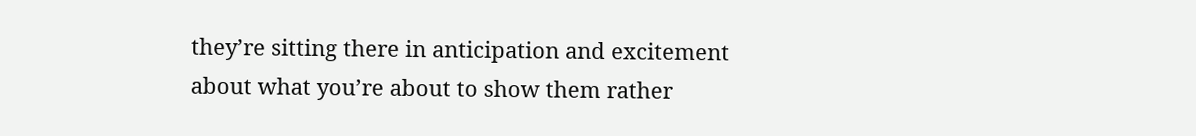they’re sitting there in anticipation and excitement about what you’re about to show them rather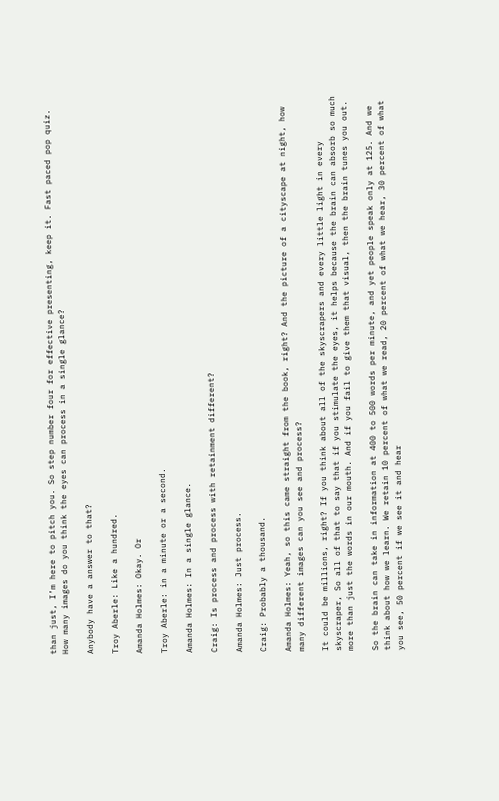than just, I’m here to pitch you. So step number four for effective presenting, keep it. Fast paced pop quiz. How many images do you think the eyes can process in a single glance?

Anybody have a answer to that?

Troy Aberle: Like a hundred.

Amanda Holmes: Okay. Or

Troy Aberle: in a minute or a second.

Amanda Holmes: In a single glance.

Craig: Is process and process with retainment different?

Amanda Holmes: Just process.

Craig: Probably a thousand.

Amanda Holmes: Yeah, so this came straight from the book, right? And the picture of a cityscape at night, how many different images can you see and process?

It could be millions, right? If you think about all of the skyscrapers and every little light in every skyscraper, So all of that to say that if you stimulate the eyes, it helps because the brain can absorb so much more than just the words in our mouth. And if you fail to give them that visual, then the brain tunes you out.

So the brain can take in information at 400 to 500 words per minute, and yet people speak only at 125. And we think about how we learn. We retain 10 percent of what we read, 20 percent of what we hear, 30 percent of what you see, 50 percent if we see it and hear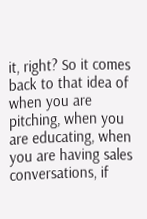it, right? So it comes back to that idea of when you are pitching, when you are educating, when you are having sales conversations, if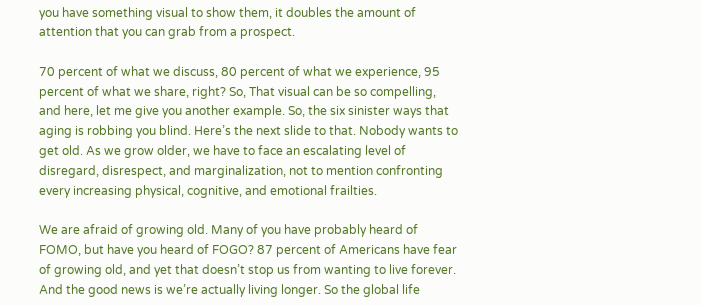you have something visual to show them, it doubles the amount of attention that you can grab from a prospect.

70 percent of what we discuss, 80 percent of what we experience, 95 percent of what we share, right? So, That visual can be so compelling, and here, let me give you another example. So, the six sinister ways that aging is robbing you blind. Here’s the next slide to that. Nobody wants to get old. As we grow older, we have to face an escalating level of disregard, disrespect, and marginalization, not to mention confronting every increasing physical, cognitive, and emotional frailties.

We are afraid of growing old. Many of you have probably heard of FOMO, but have you heard of FOGO? 87 percent of Americans have fear of growing old, and yet that doesn’t stop us from wanting to live forever. And the good news is we’re actually living longer. So the global life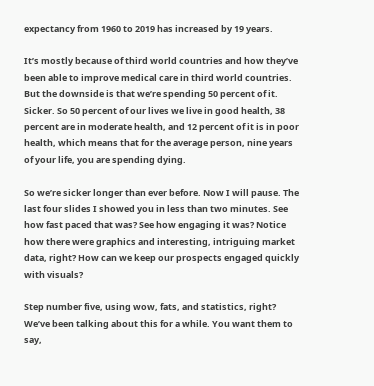expectancy from 1960 to 2019 has increased by 19 years.

It’s mostly because of third world countries and how they’ve been able to improve medical care in third world countries. But the downside is that we’re spending 50 percent of it. Sicker. So 50 percent of our lives we live in good health, 38 percent are in moderate health, and 12 percent of it is in poor health, which means that for the average person, nine years of your life, you are spending dying.

So we’re sicker longer than ever before. Now I will pause. The last four slides I showed you in less than two minutes. See how fast paced that was? See how engaging it was? Notice how there were graphics and interesting, intriguing market data, right? How can we keep our prospects engaged quickly with visuals?

Step number five, using wow, fats, and statistics, right? We’ve been talking about this for a while. You want them to say,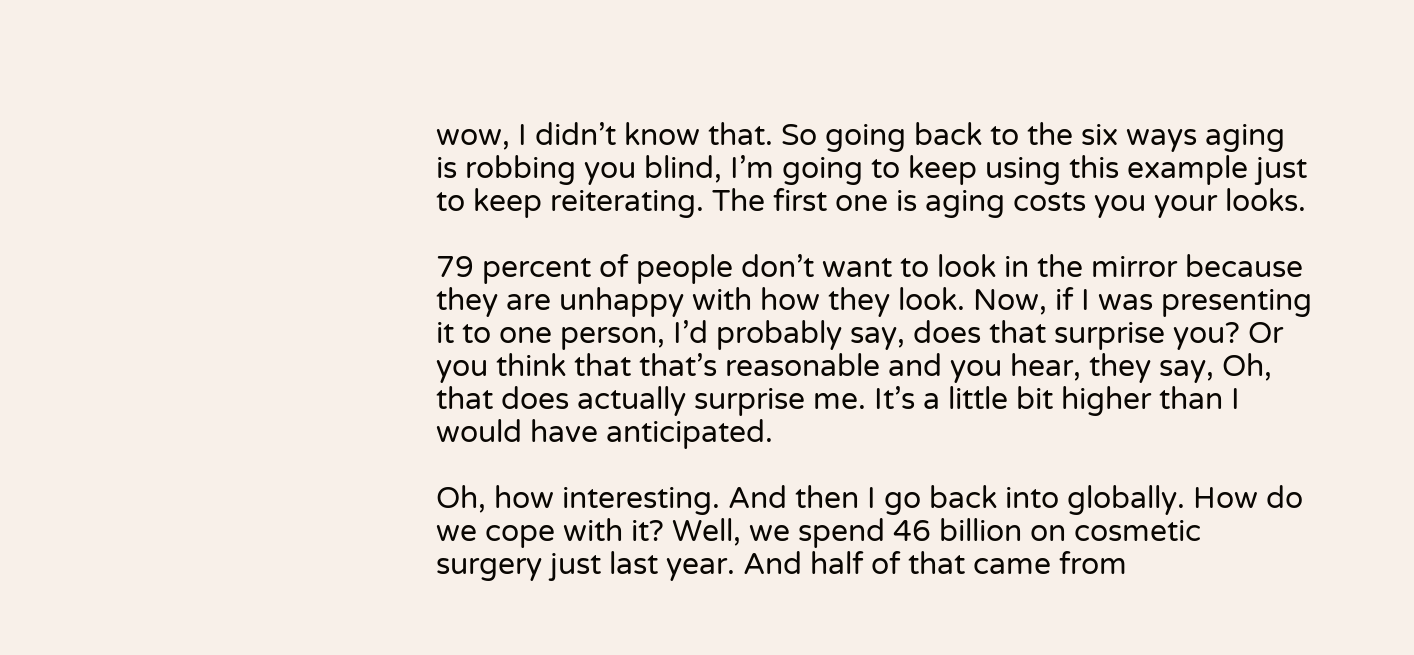wow, I didn’t know that. So going back to the six ways aging is robbing you blind, I’m going to keep using this example just to keep reiterating. The first one is aging costs you your looks.

79 percent of people don’t want to look in the mirror because they are unhappy with how they look. Now, if I was presenting it to one person, I’d probably say, does that surprise you? Or you think that that’s reasonable and you hear, they say, Oh, that does actually surprise me. It’s a little bit higher than I would have anticipated.

Oh, how interesting. And then I go back into globally. How do we cope with it? Well, we spend 46 billion on cosmetic surgery just last year. And half of that came from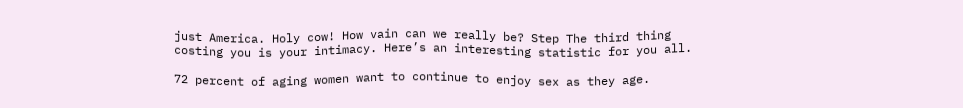just America. Holy cow! How vain can we really be? Step The third thing costing you is your intimacy. Here’s an interesting statistic for you all.

72 percent of aging women want to continue to enjoy sex as they age.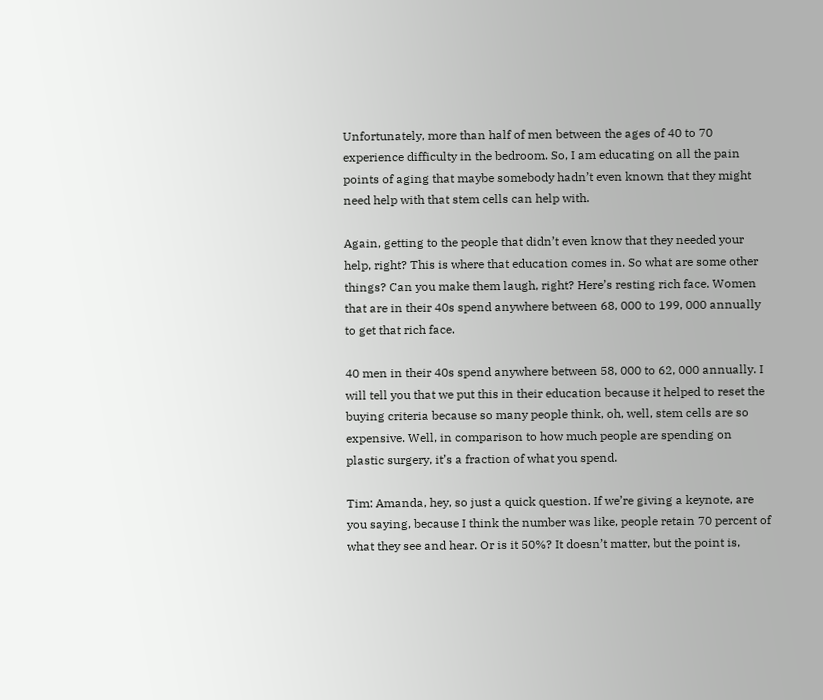Unfortunately, more than half of men between the ages of 40 to 70 experience difficulty in the bedroom. So, I am educating on all the pain points of aging that maybe somebody hadn’t even known that they might need help with that stem cells can help with.

Again, getting to the people that didn’t even know that they needed your help, right? This is where that education comes in. So what are some other things? Can you make them laugh, right? Here’s resting rich face. Women that are in their 40s spend anywhere between 68, 000 to 199, 000 annually to get that rich face.

40 men in their 40s spend anywhere between 58, 000 to 62, 000 annually. I will tell you that we put this in their education because it helped to reset the buying criteria because so many people think, oh, well, stem cells are so expensive. Well, in comparison to how much people are spending on plastic surgery, it’s a fraction of what you spend.

Tim: Amanda, hey, so just a quick question. If we’re giving a keynote, are you saying, because I think the number was like, people retain 70 percent of what they see and hear. Or is it 50%? It doesn’t matter, but the point is,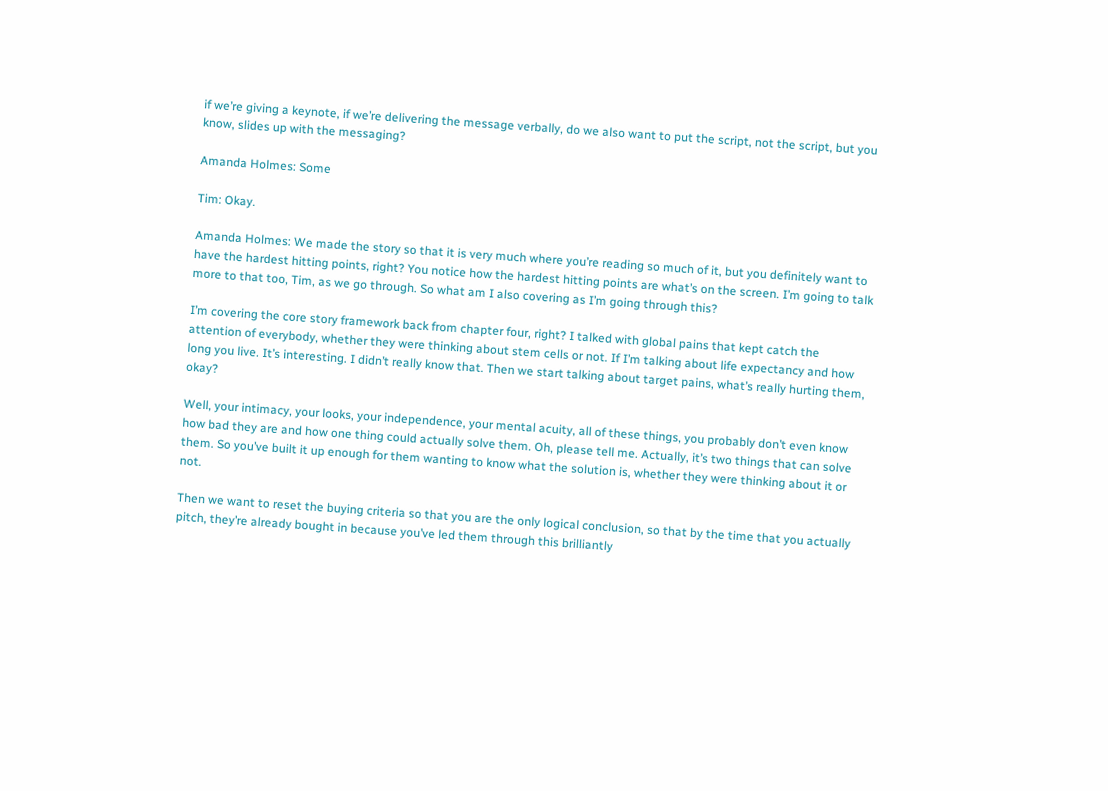if we’re giving a keynote, if we’re delivering the message verbally, do we also want to put the script, not the script, but you know, slides up with the messaging?

Amanda Holmes: Some

Tim: Okay.

Amanda Holmes: We made the story so that it is very much where you’re reading so much of it, but you definitely want to have the hardest hitting points, right? You notice how the hardest hitting points are what’s on the screen. I’m going to talk more to that too, Tim, as we go through. So what am I also covering as I’m going through this?

I’m covering the core story framework back from chapter four, right? I talked with global pains that kept catch the attention of everybody, whether they were thinking about stem cells or not. If I’m talking about life expectancy and how long you live. It’s interesting. I didn’t really know that. Then we start talking about target pains, what’s really hurting them, okay?

Well, your intimacy, your looks, your independence, your mental acuity, all of these things, you probably don’t even know how bad they are and how one thing could actually solve them. Oh, please tell me. Actually, it’s two things that can solve them. So you’ve built it up enough for them wanting to know what the solution is, whether they were thinking about it or not.

Then we want to reset the buying criteria so that you are the only logical conclusion, so that by the time that you actually pitch, they’re already bought in because you’ve led them through this brilliantly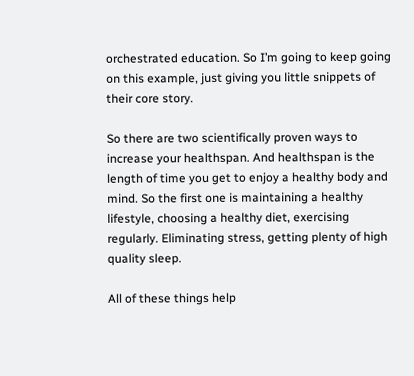orchestrated education. So I’m going to keep going on this example, just giving you little snippets of their core story.

So there are two scientifically proven ways to increase your healthspan. And healthspan is the length of time you get to enjoy a healthy body and mind. So the first one is maintaining a healthy lifestyle, choosing a healthy diet, exercising regularly. Eliminating stress, getting plenty of high quality sleep.

All of these things help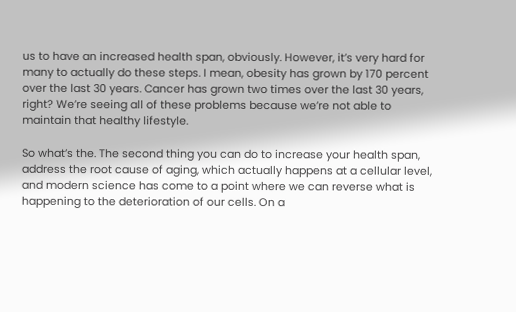us to have an increased health span, obviously. However, it’s very hard for many to actually do these steps. I mean, obesity has grown by 170 percent over the last 30 years. Cancer has grown two times over the last 30 years, right? We’re seeing all of these problems because we’re not able to maintain that healthy lifestyle.

So what’s the. The second thing you can do to increase your health span, address the root cause of aging, which actually happens at a cellular level, and modern science has come to a point where we can reverse what is happening to the deterioration of our cells. On a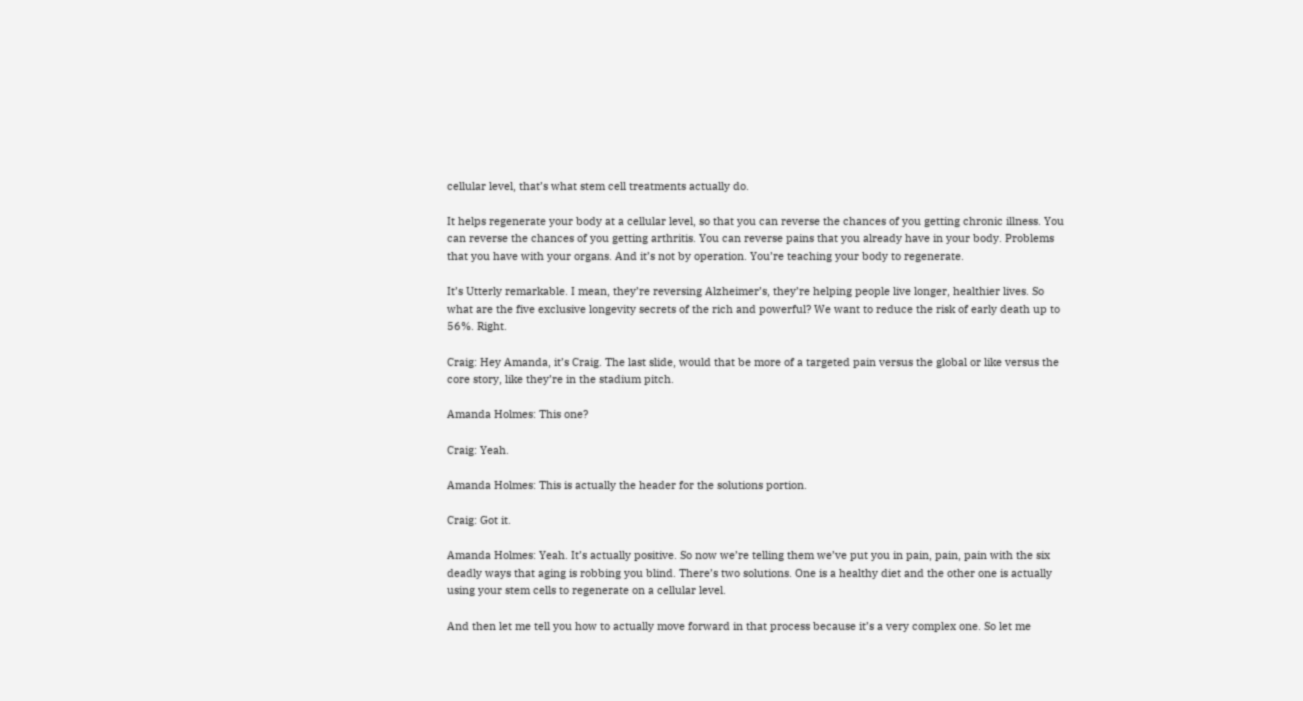cellular level, that’s what stem cell treatments actually do.

It helps regenerate your body at a cellular level, so that you can reverse the chances of you getting chronic illness. You can reverse the chances of you getting arthritis. You can reverse pains that you already have in your body. Problems that you have with your organs. And it’s not by operation. You’re teaching your body to regenerate.

It’s Utterly remarkable. I mean, they’re reversing Alzheimer’s, they’re helping people live longer, healthier lives. So what are the five exclusive longevity secrets of the rich and powerful? We want to reduce the risk of early death up to 56%. Right.

Craig: Hey Amanda, it’s Craig. The last slide, would that be more of a targeted pain versus the global or like versus the core story, like they’re in the stadium pitch.

Amanda Holmes: This one?

Craig: Yeah.

Amanda Holmes: This is actually the header for the solutions portion.

Craig: Got it.

Amanda Holmes: Yeah. It’s actually positive. So now we’re telling them we’ve put you in pain, pain, pain with the six deadly ways that aging is robbing you blind. There’s two solutions. One is a healthy diet and the other one is actually using your stem cells to regenerate on a cellular level.

And then let me tell you how to actually move forward in that process because it’s a very complex one. So let me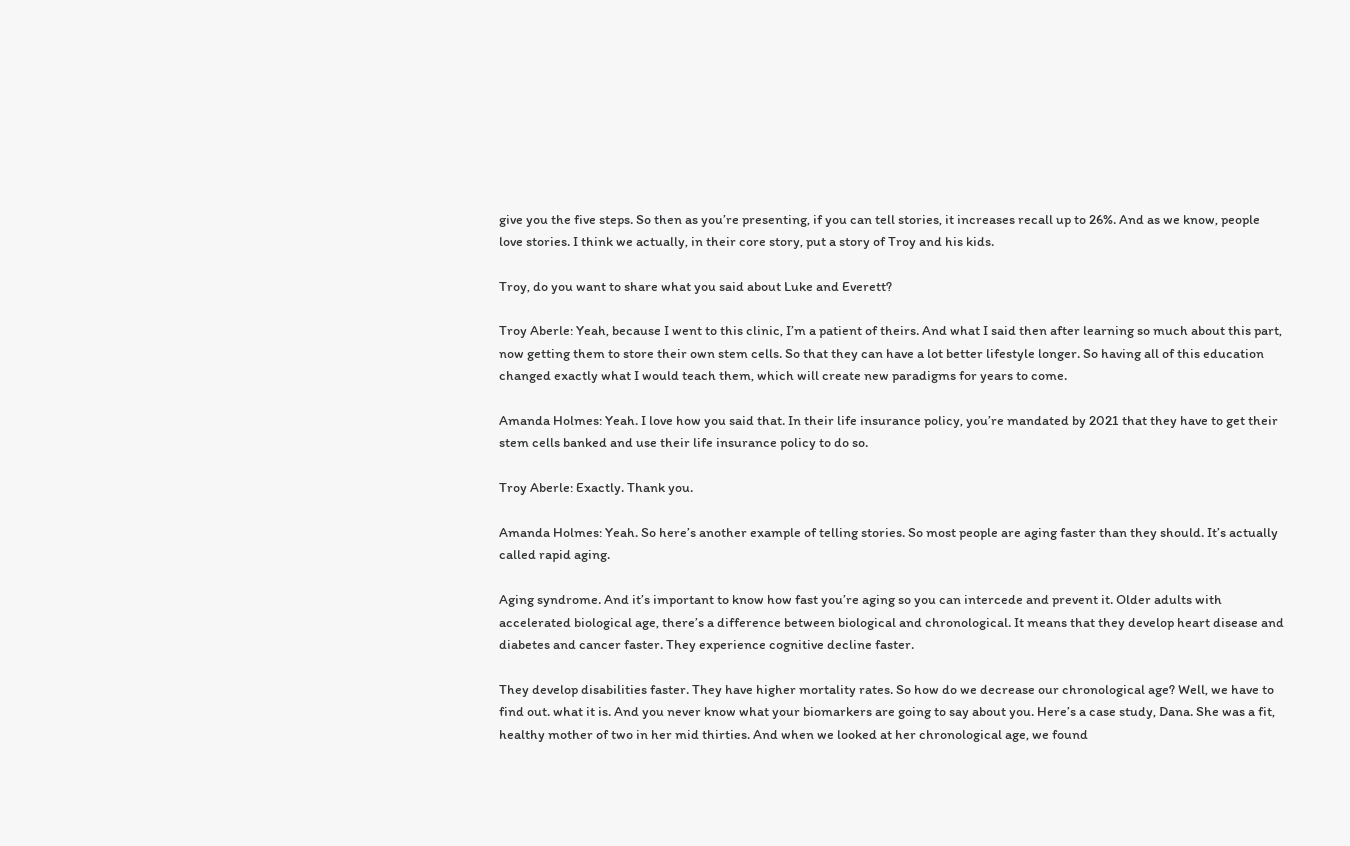give you the five steps. So then as you’re presenting, if you can tell stories, it increases recall up to 26%. And as we know, people love stories. I think we actually, in their core story, put a story of Troy and his kids.

Troy, do you want to share what you said about Luke and Everett?

Troy Aberle: Yeah, because I went to this clinic, I’m a patient of theirs. And what I said then after learning so much about this part, now getting them to store their own stem cells. So that they can have a lot better lifestyle longer. So having all of this education changed exactly what I would teach them, which will create new paradigms for years to come.

Amanda Holmes: Yeah. I love how you said that. In their life insurance policy, you’re mandated by 2021 that they have to get their stem cells banked and use their life insurance policy to do so.

Troy Aberle: Exactly. Thank you.

Amanda Holmes: Yeah. So here’s another example of telling stories. So most people are aging faster than they should. It’s actually called rapid aging.

Aging syndrome. And it’s important to know how fast you’re aging so you can intercede and prevent it. Older adults with accelerated biological age, there’s a difference between biological and chronological. It means that they develop heart disease and diabetes and cancer faster. They experience cognitive decline faster.

They develop disabilities faster. They have higher mortality rates. So how do we decrease our chronological age? Well, we have to find out. what it is. And you never know what your biomarkers are going to say about you. Here’s a case study, Dana. She was a fit, healthy mother of two in her mid thirties. And when we looked at her chronological age, we found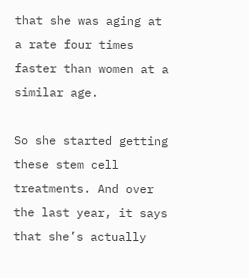that she was aging at a rate four times faster than women at a similar age.

So she started getting these stem cell treatments. And over the last year, it says that she’s actually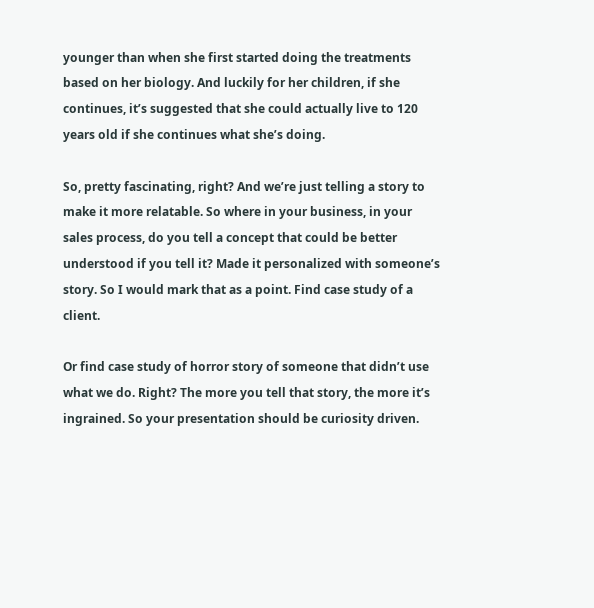younger than when she first started doing the treatments based on her biology. And luckily for her children, if she continues, it’s suggested that she could actually live to 120 years old if she continues what she’s doing.

So, pretty fascinating, right? And we’re just telling a story to make it more relatable. So where in your business, in your sales process, do you tell a concept that could be better understood if you tell it? Made it personalized with someone’s story. So I would mark that as a point. Find case study of a client.

Or find case study of horror story of someone that didn’t use what we do. Right? The more you tell that story, the more it’s ingrained. So your presentation should be curiosity driven.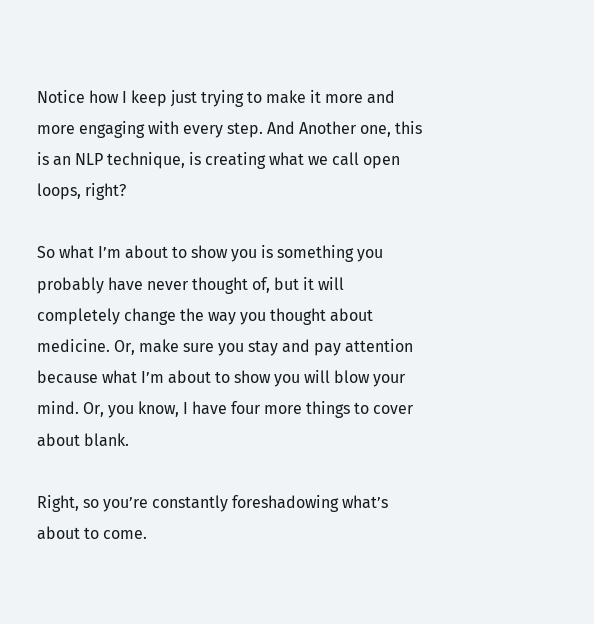Notice how I keep just trying to make it more and more engaging with every step. And Another one, this is an NLP technique, is creating what we call open loops, right?

So what I’m about to show you is something you probably have never thought of, but it will completely change the way you thought about medicine. Or, make sure you stay and pay attention because what I’m about to show you will blow your mind. Or, you know, I have four more things to cover about blank.

Right, so you’re constantly foreshadowing what’s about to come.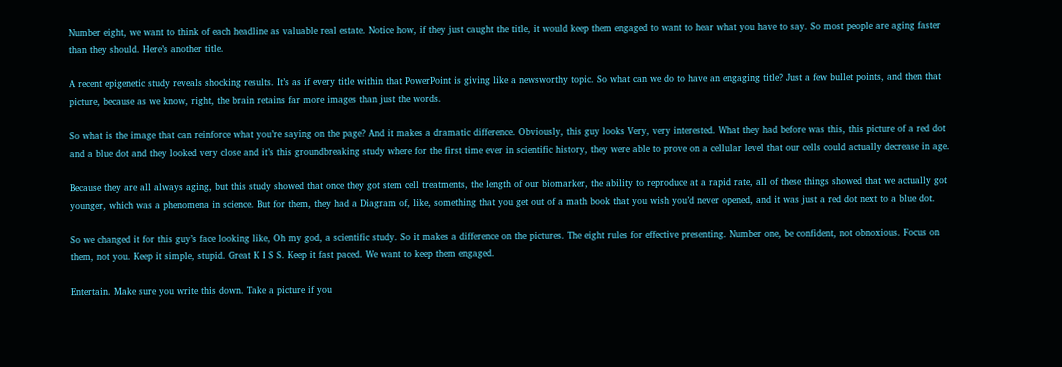Number eight, we want to think of each headline as valuable real estate. Notice how, if they just caught the title, it would keep them engaged to want to hear what you have to say. So most people are aging faster than they should. Here’s another title.

A recent epigenetic study reveals shocking results. It’s as if every title within that PowerPoint is giving like a newsworthy topic. So what can we do to have an engaging title? Just a few bullet points, and then that picture, because as we know, right, the brain retains far more images than just the words.

So what is the image that can reinforce what you’re saying on the page? And it makes a dramatic difference. Obviously, this guy looks Very, very interested. What they had before was this, this picture of a red dot and a blue dot and they looked very close and it’s this groundbreaking study where for the first time ever in scientific history, they were able to prove on a cellular level that our cells could actually decrease in age.

Because they are all always aging, but this study showed that once they got stem cell treatments, the length of our biomarker, the ability to reproduce at a rapid rate, all of these things showed that we actually got younger, which was a phenomena in science. But for them, they had a Diagram of, like, something that you get out of a math book that you wish you’d never opened, and it was just a red dot next to a blue dot.

So we changed it for this guy’s face looking like, Oh my god, a scientific study. So it makes a difference on the pictures. The eight rules for effective presenting. Number one, be confident, not obnoxious. Focus on them, not you. Keep it simple, stupid. Great K I S S. Keep it fast paced. We want to keep them engaged.

Entertain. Make sure you write this down. Take a picture if you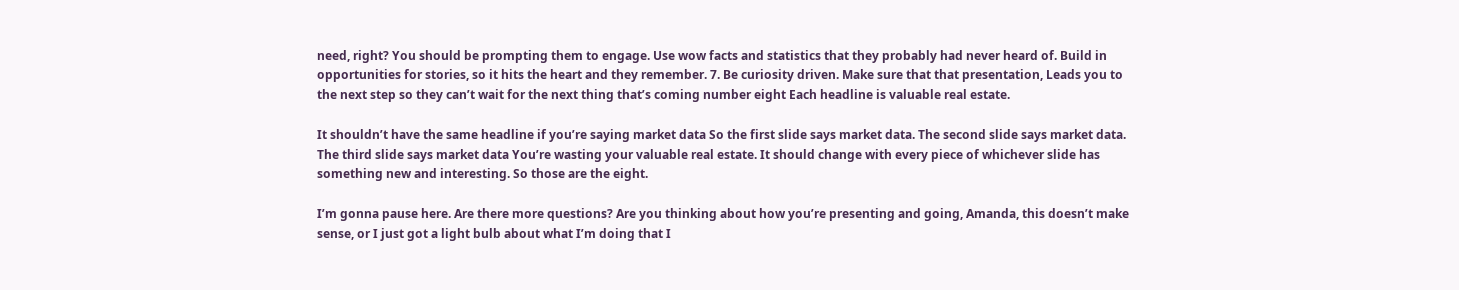need, right? You should be prompting them to engage. Use wow facts and statistics that they probably had never heard of. Build in opportunities for stories, so it hits the heart and they remember. 7. Be curiosity driven. Make sure that that presentation, Leads you to the next step so they can’t wait for the next thing that’s coming number eight Each headline is valuable real estate.

It shouldn’t have the same headline if you’re saying market data So the first slide says market data. The second slide says market data. The third slide says market data You’re wasting your valuable real estate. It should change with every piece of whichever slide has something new and interesting. So those are the eight.

I’m gonna pause here. Are there more questions? Are you thinking about how you’re presenting and going, Amanda, this doesn’t make sense, or I just got a light bulb about what I’m doing that I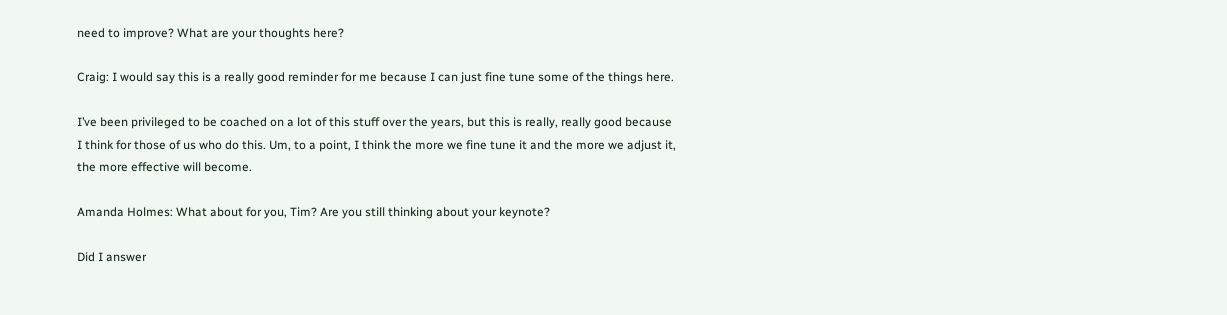need to improve? What are your thoughts here?

Craig: I would say this is a really good reminder for me because I can just fine tune some of the things here.

I’ve been privileged to be coached on a lot of this stuff over the years, but this is really, really good because I think for those of us who do this. Um, to a point, I think the more we fine tune it and the more we adjust it, the more effective will become.

Amanda Holmes: What about for you, Tim? Are you still thinking about your keynote?

Did I answer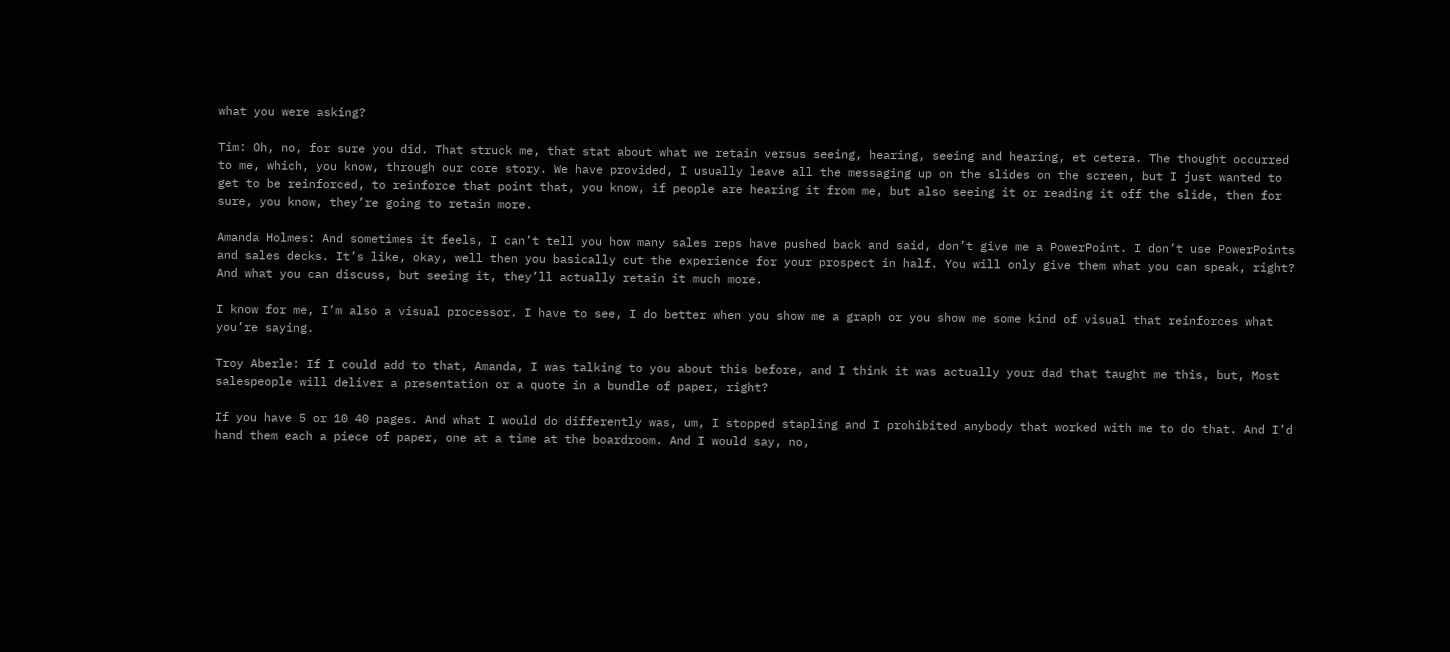what you were asking?

Tim: Oh, no, for sure you did. That struck me, that stat about what we retain versus seeing, hearing, seeing and hearing, et cetera. The thought occurred to me, which, you know, through our core story. We have provided, I usually leave all the messaging up on the slides on the screen, but I just wanted to get to be reinforced, to reinforce that point that, you know, if people are hearing it from me, but also seeing it or reading it off the slide, then for sure, you know, they’re going to retain more.

Amanda Holmes: And sometimes it feels, I can’t tell you how many sales reps have pushed back and said, don’t give me a PowerPoint. I don’t use PowerPoints and sales decks. It’s like, okay, well then you basically cut the experience for your prospect in half. You will only give them what you can speak, right? And what you can discuss, but seeing it, they’ll actually retain it much more.

I know for me, I’m also a visual processor. I have to see, I do better when you show me a graph or you show me some kind of visual that reinforces what you’re saying.

Troy Aberle: If I could add to that, Amanda, I was talking to you about this before, and I think it was actually your dad that taught me this, but, Most salespeople will deliver a presentation or a quote in a bundle of paper, right?

If you have 5 or 10 40 pages. And what I would do differently was, um, I stopped stapling and I prohibited anybody that worked with me to do that. And I’d hand them each a piece of paper, one at a time at the boardroom. And I would say, no,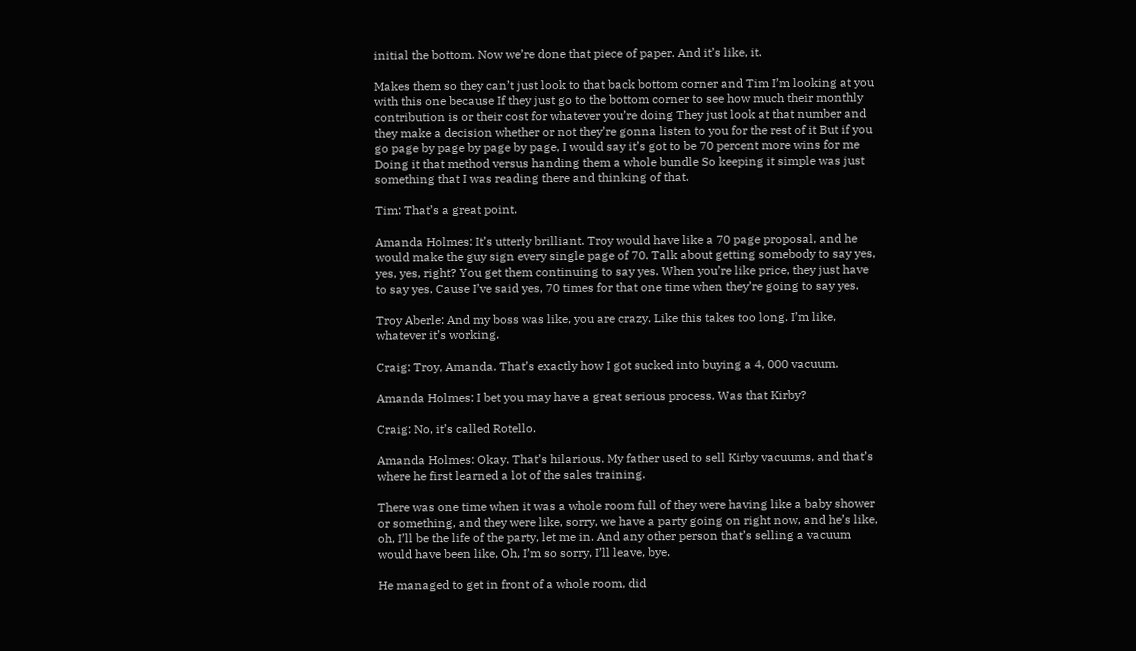initial the bottom. Now we’re done that piece of paper. And it’s like, it.

Makes them so they can’t just look to that back bottom corner and Tim I’m looking at you with this one because If they just go to the bottom corner to see how much their monthly contribution is or their cost for whatever you’re doing They just look at that number and they make a decision whether or not they’re gonna listen to you for the rest of it But if you go page by page by page by page, I would say it’s got to be 70 percent more wins for me Doing it that method versus handing them a whole bundle So keeping it simple was just something that I was reading there and thinking of that.

Tim: That’s a great point.

Amanda Holmes: It’s utterly brilliant. Troy would have like a 70 page proposal, and he would make the guy sign every single page of 70. Talk about getting somebody to say yes, yes, yes, right? You get them continuing to say yes. When you’re like price, they just have to say yes. Cause I’ve said yes, 70 times for that one time when they’re going to say yes.

Troy Aberle: And my boss was like, you are crazy. Like this takes too long. I’m like, whatever it’s working.

Craig: Troy, Amanda. That’s exactly how I got sucked into buying a 4, 000 vacuum.

Amanda Holmes: I bet you may have a great serious process. Was that Kirby?

Craig: No, it’s called Rotello.

Amanda Holmes: Okay. That’s hilarious. My father used to sell Kirby vacuums, and that’s where he first learned a lot of the sales training.

There was one time when it was a whole room full of they were having like a baby shower or something, and they were like, sorry, we have a party going on right now, and he’s like, oh, I’ll be the life of the party, let me in. And any other person that’s selling a vacuum would have been like, Oh, I’m so sorry, I’ll leave, bye.

He managed to get in front of a whole room, did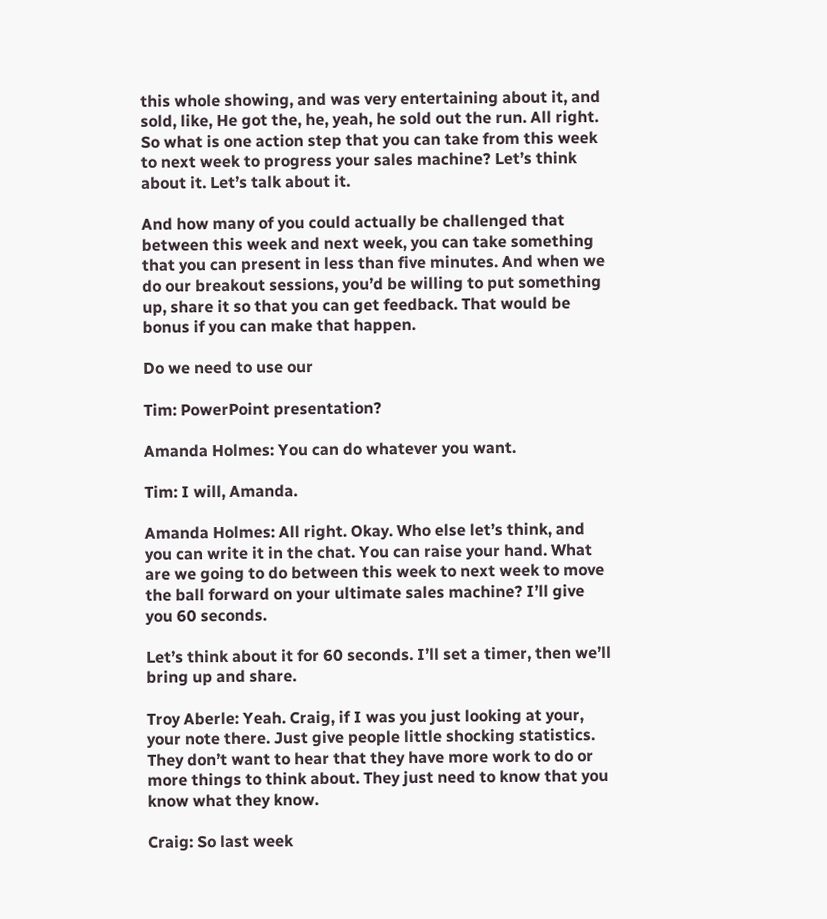this whole showing, and was very entertaining about it, and sold, like, He got the, he, yeah, he sold out the run. All right. So what is one action step that you can take from this week to next week to progress your sales machine? Let’s think about it. Let’s talk about it.

And how many of you could actually be challenged that between this week and next week, you can take something that you can present in less than five minutes. And when we do our breakout sessions, you’d be willing to put something up, share it so that you can get feedback. That would be bonus if you can make that happen.

Do we need to use our

Tim: PowerPoint presentation?

Amanda Holmes: You can do whatever you want.

Tim: I will, Amanda.

Amanda Holmes: All right. Okay. Who else let’s think, and you can write it in the chat. You can raise your hand. What are we going to do between this week to next week to move the ball forward on your ultimate sales machine? I’ll give you 60 seconds.

Let’s think about it for 60 seconds. I’ll set a timer, then we’ll bring up and share.

Troy Aberle: Yeah. Craig, if I was you just looking at your, your note there. Just give people little shocking statistics. They don’t want to hear that they have more work to do or more things to think about. They just need to know that you know what they know.

Craig: So last week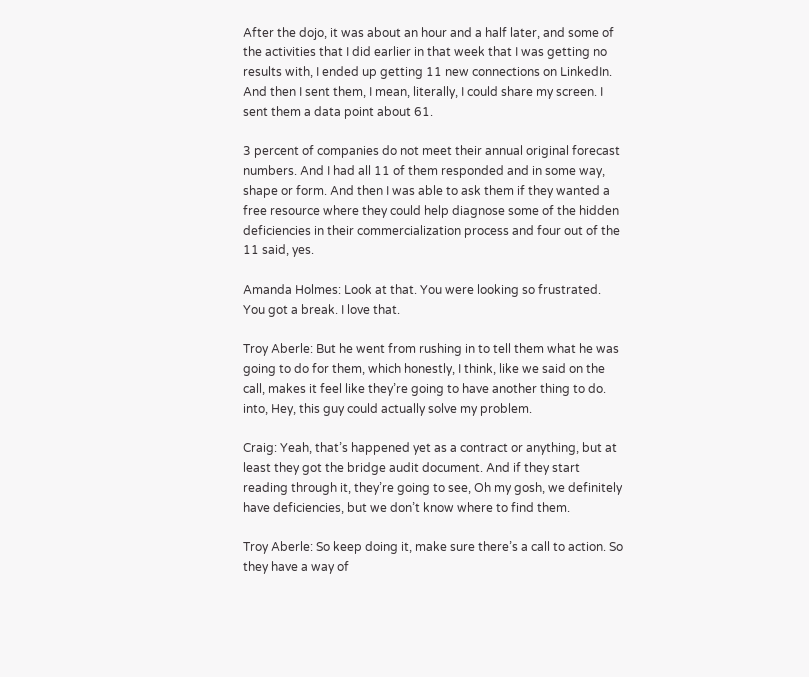After the dojo, it was about an hour and a half later, and some of the activities that I did earlier in that week that I was getting no results with, I ended up getting 11 new connections on LinkedIn. And then I sent them, I mean, literally, I could share my screen. I sent them a data point about 61.

3 percent of companies do not meet their annual original forecast numbers. And I had all 11 of them responded and in some way, shape or form. And then I was able to ask them if they wanted a free resource where they could help diagnose some of the hidden deficiencies in their commercialization process and four out of the 11 said, yes.

Amanda Holmes: Look at that. You were looking so frustrated. You got a break. I love that.

Troy Aberle: But he went from rushing in to tell them what he was going to do for them, which honestly, I think, like we said on the call, makes it feel like they’re going to have another thing to do. into, Hey, this guy could actually solve my problem.

Craig: Yeah, that’s happened yet as a contract or anything, but at least they got the bridge audit document. And if they start reading through it, they’re going to see, Oh my gosh, we definitely have deficiencies, but we don’t know where to find them.

Troy Aberle: So keep doing it, make sure there’s a call to action. So they have a way of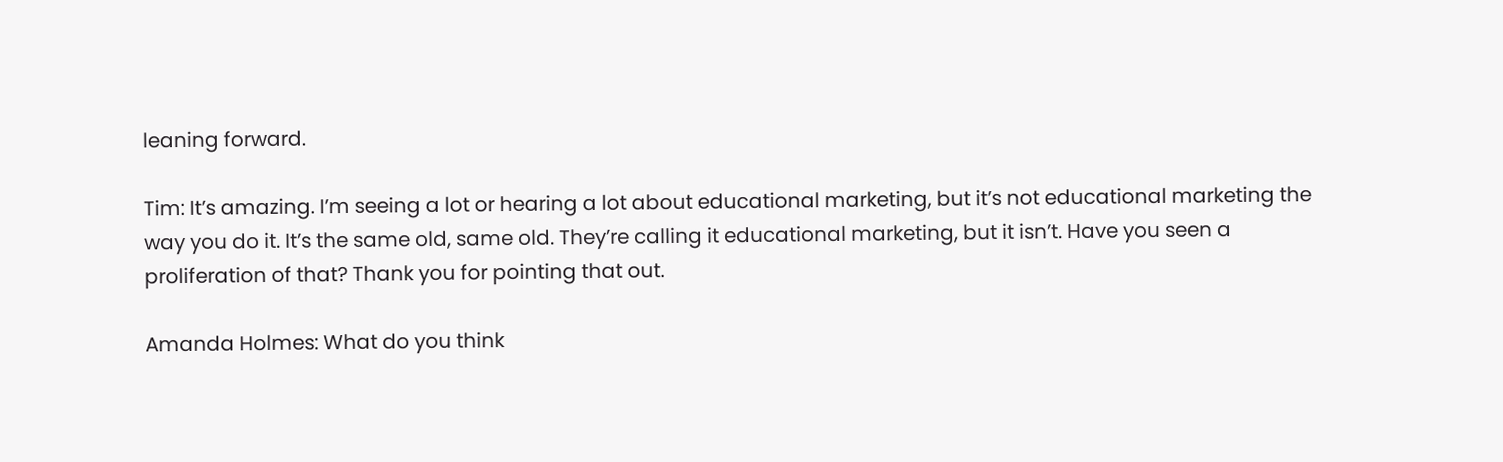leaning forward.

Tim: It’s amazing. I’m seeing a lot or hearing a lot about educational marketing, but it’s not educational marketing the way you do it. It’s the same old, same old. They’re calling it educational marketing, but it isn’t. Have you seen a proliferation of that? Thank you for pointing that out.

Amanda Holmes: What do you think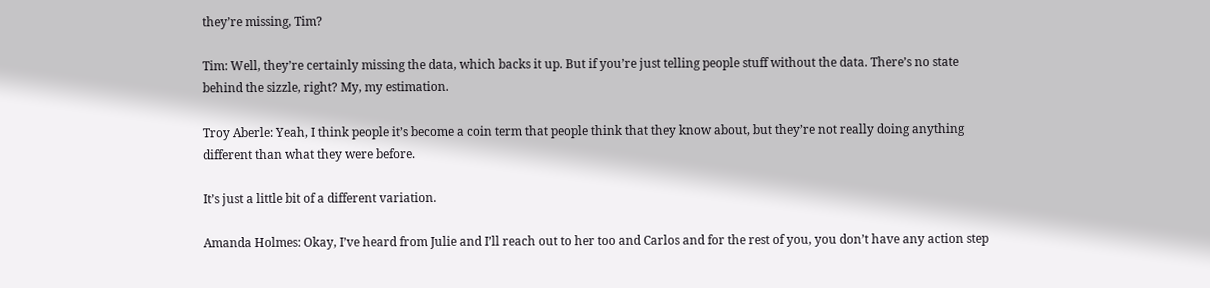they’re missing, Tim?

Tim: Well, they’re certainly missing the data, which backs it up. But if you’re just telling people stuff without the data. There’s no state behind the sizzle, right? My, my estimation.

Troy Aberle: Yeah, I think people it’s become a coin term that people think that they know about, but they’re not really doing anything different than what they were before.

It’s just a little bit of a different variation.

Amanda Holmes: Okay, I’ve heard from Julie and I’ll reach out to her too and Carlos and for the rest of you, you don’t have any action step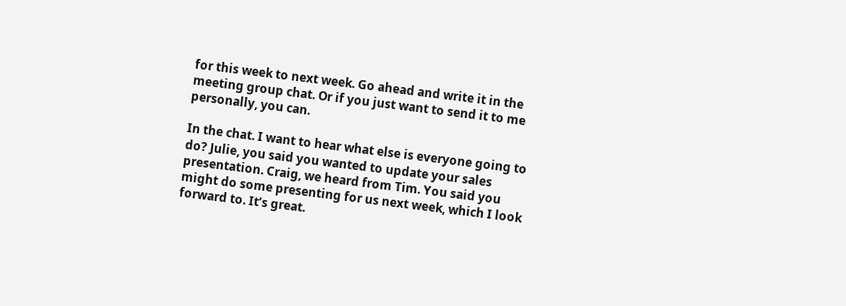for this week to next week. Go ahead and write it in the meeting group chat. Or if you just want to send it to me personally, you can.

In the chat. I want to hear what else is everyone going to do? Julie, you said you wanted to update your sales presentation. Craig, we heard from Tim. You said you might do some presenting for us next week, which I look forward to. It’s great.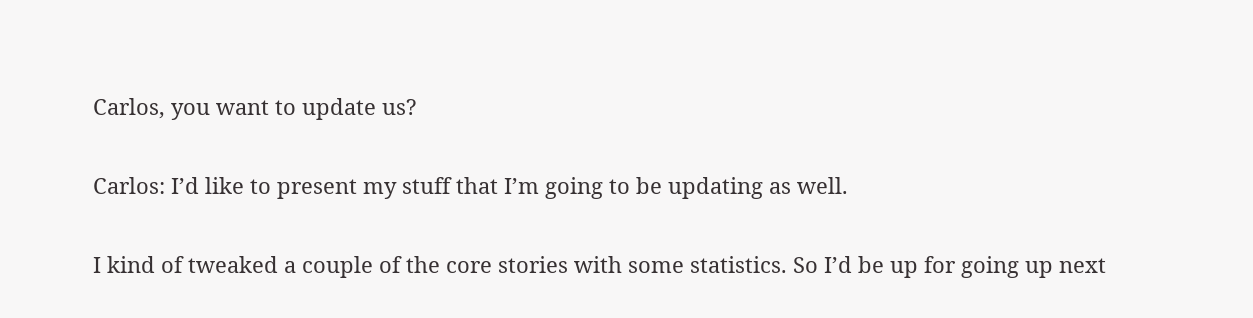Carlos, you want to update us?

Carlos: I’d like to present my stuff that I’m going to be updating as well.

I kind of tweaked a couple of the core stories with some statistics. So I’d be up for going up next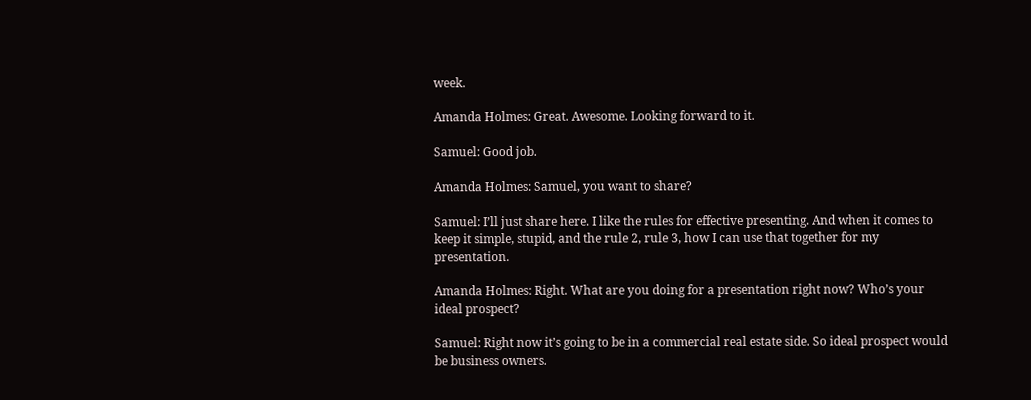week.

Amanda Holmes: Great. Awesome. Looking forward to it.

Samuel: Good job.

Amanda Holmes: Samuel, you want to share?

Samuel: I’ll just share here. I like the rules for effective presenting. And when it comes to keep it simple, stupid, and the rule 2, rule 3, how I can use that together for my presentation.

Amanda Holmes: Right. What are you doing for a presentation right now? Who’s your ideal prospect?

Samuel: Right now it’s going to be in a commercial real estate side. So ideal prospect would be business owners.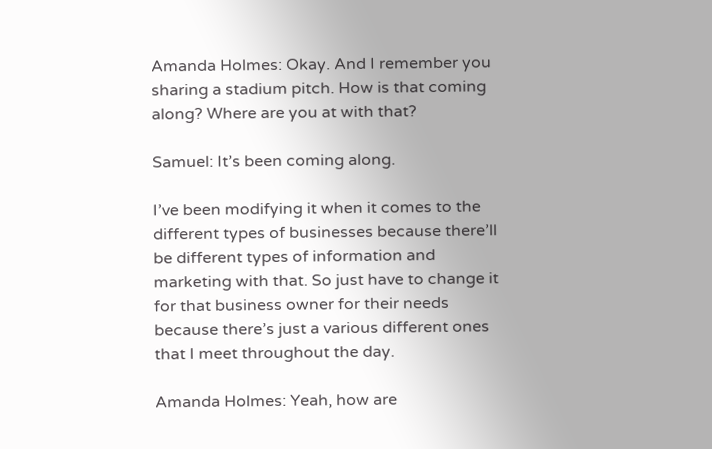Amanda Holmes: Okay. And I remember you sharing a stadium pitch. How is that coming along? Where are you at with that?

Samuel: It’s been coming along.

I’ve been modifying it when it comes to the different types of businesses because there’ll be different types of information and marketing with that. So just have to change it for that business owner for their needs because there’s just a various different ones that I meet throughout the day.

Amanda Holmes: Yeah, how are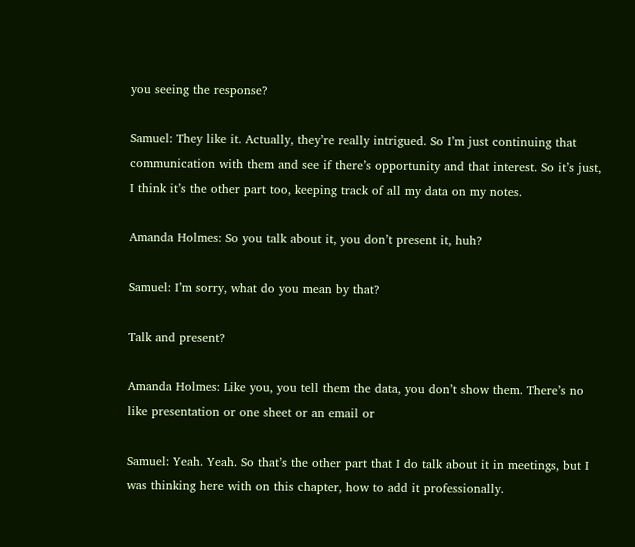you seeing the response?

Samuel: They like it. Actually, they’re really intrigued. So I’m just continuing that communication with them and see if there’s opportunity and that interest. So it’s just, I think it’s the other part too, keeping track of all my data on my notes.

Amanda Holmes: So you talk about it, you don’t present it, huh?

Samuel: I’m sorry, what do you mean by that?

Talk and present?

Amanda Holmes: Like you, you tell them the data, you don’t show them. There’s no like presentation or one sheet or an email or

Samuel: Yeah. Yeah. So that’s the other part that I do talk about it in meetings, but I was thinking here with on this chapter, how to add it professionally.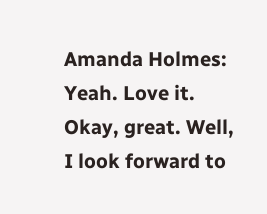Amanda Holmes: Yeah. Love it. Okay, great. Well, I look forward to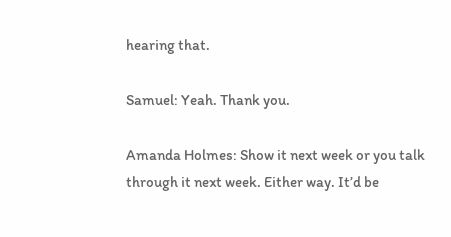hearing that.

Samuel: Yeah. Thank you.

Amanda Holmes: Show it next week or you talk through it next week. Either way. It’d be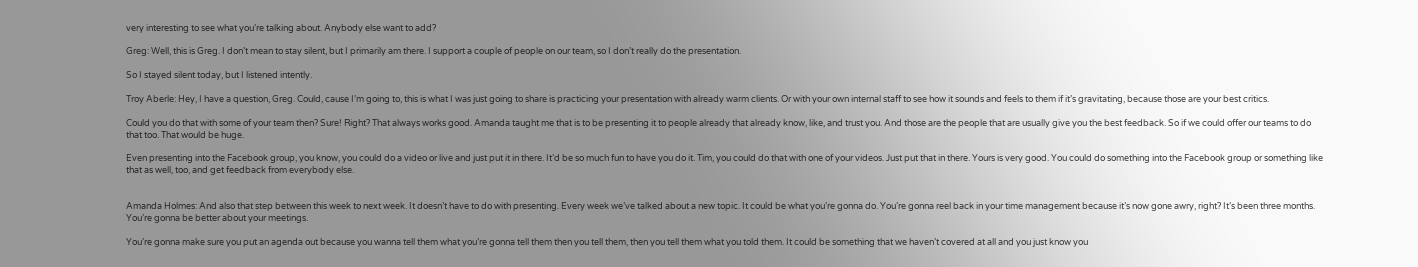very interesting to see what you’re talking about. Anybody else want to add?

Greg: Well, this is Greg. I don’t mean to stay silent, but I primarily am there. I support a couple of people on our team, so I don’t really do the presentation.

So I stayed silent today, but I listened intently.

Troy Aberle: Hey, I have a question, Greg. Could, cause I’m going to, this is what I was just going to share is practicing your presentation with already warm clients. Or with your own internal staff to see how it sounds and feels to them if it’s gravitating, because those are your best critics.

Could you do that with some of your team then? Sure! Right? That always works good. Amanda taught me that is to be presenting it to people already that already know, like, and trust you. And those are the people that are usually give you the best feedback. So if we could offer our teams to do that too. That would be huge.

Even presenting into the Facebook group, you know, you could do a video or live and just put it in there. It’d be so much fun to have you do it. Tim, you could do that with one of your videos. Just put that in there. Yours is very good. You could do something into the Facebook group or something like that as well, too, and get feedback from everybody else.


Amanda Holmes: And also that step between this week to next week. It doesn’t have to do with presenting. Every week we’ve talked about a new topic. It could be what you’re gonna do. You’re gonna reel back in your time management because it’s now gone awry, right? It’s been three months. You’re gonna be better about your meetings.

You’re gonna make sure you put an agenda out because you wanna tell them what you’re gonna tell them then you tell them, then you tell them what you told them. It could be something that we haven’t covered at all and you just know you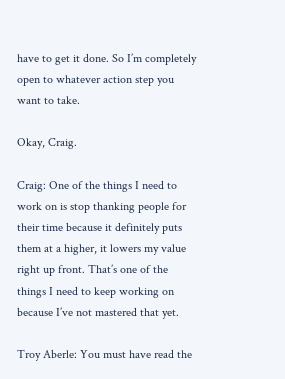have to get it done. So I’m completely open to whatever action step you want to take.

Okay, Craig.

Craig: One of the things I need to work on is stop thanking people for their time because it definitely puts them at a higher, it lowers my value right up front. That’s one of the things I need to keep working on because I’ve not mastered that yet.

Troy Aberle: You must have read the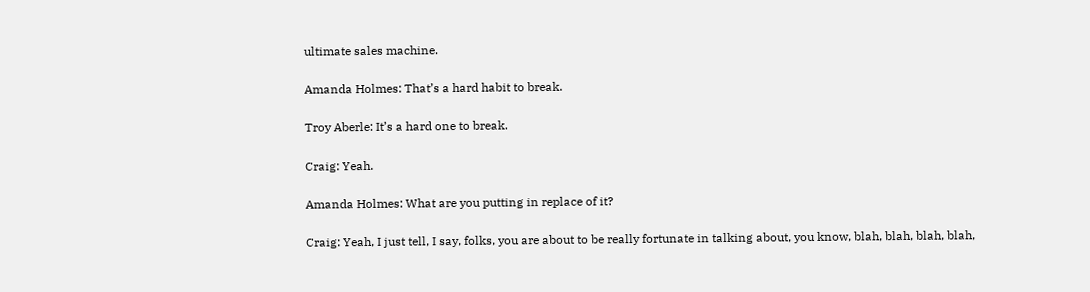ultimate sales machine.

Amanda Holmes: That’s a hard habit to break.

Troy Aberle: It’s a hard one to break.

Craig: Yeah.

Amanda Holmes: What are you putting in replace of it?

Craig: Yeah, I just tell, I say, folks, you are about to be really fortunate in talking about, you know, blah, blah, blah, blah,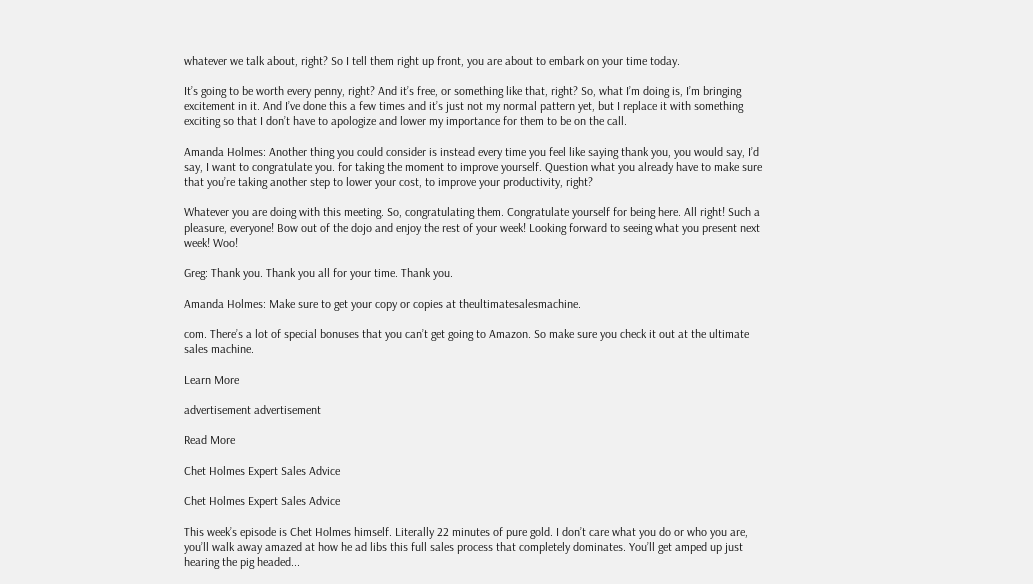whatever we talk about, right? So I tell them right up front, you are about to embark on your time today.

It’s going to be worth every penny, right? And it’s free, or something like that, right? So, what I’m doing is, I’m bringing excitement in it. And I’ve done this a few times and it’s just not my normal pattern yet, but I replace it with something exciting so that I don’t have to apologize and lower my importance for them to be on the call.

Amanda Holmes: Another thing you could consider is instead every time you feel like saying thank you, you would say, I’d say, I want to congratulate you. for taking the moment to improve yourself. Question what you already have to make sure that you’re taking another step to lower your cost, to improve your productivity, right?

Whatever you are doing with this meeting. So, congratulating them. Congratulate yourself for being here. All right! Such a pleasure, everyone! Bow out of the dojo and enjoy the rest of your week! Looking forward to seeing what you present next week! Woo!

Greg: Thank you. Thank you all for your time. Thank you.

Amanda Holmes: Make sure to get your copy or copies at theultimatesalesmachine.

com. There’s a lot of special bonuses that you can’t get going to Amazon. So make sure you check it out at the ultimate sales machine.

Learn More

advertisement advertisement

Read More

Chet Holmes Expert Sales Advice

Chet Holmes Expert Sales Advice

This week’s episode is Chet Holmes himself. Literally 22 minutes of pure gold. I don’t care what you do or who you are, you’ll walk away amazed at how he ad libs this full sales process that completely dominates. You’ll get amped up just hearing the pig headed...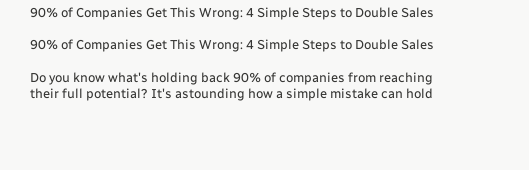90% of Companies Get This Wrong: 4 Simple Steps to Double Sales

90% of Companies Get This Wrong: 4 Simple Steps to Double Sales

Do you know what's holding back 90% of companies from reaching their full potential? It's astounding how a simple mistake can hold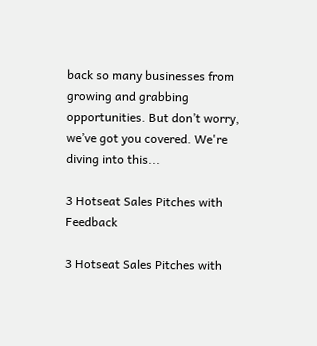back so many businesses from growing and grabbing opportunities. But don’t worry, we’ve got you covered. We're diving into this...

3 Hotseat Sales Pitches with Feedback

3 Hotseat Sales Pitches with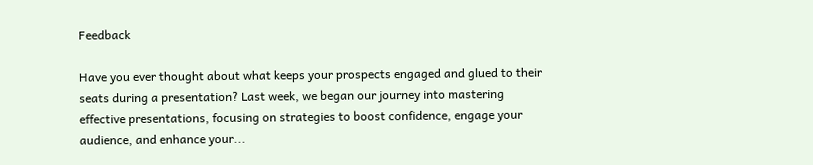Feedback

Have you ever thought about what keeps your prospects engaged and glued to their seats during a presentation? Last week, we began our journey into mastering effective presentations, focusing on strategies to boost confidence, engage your audience, and enhance your...